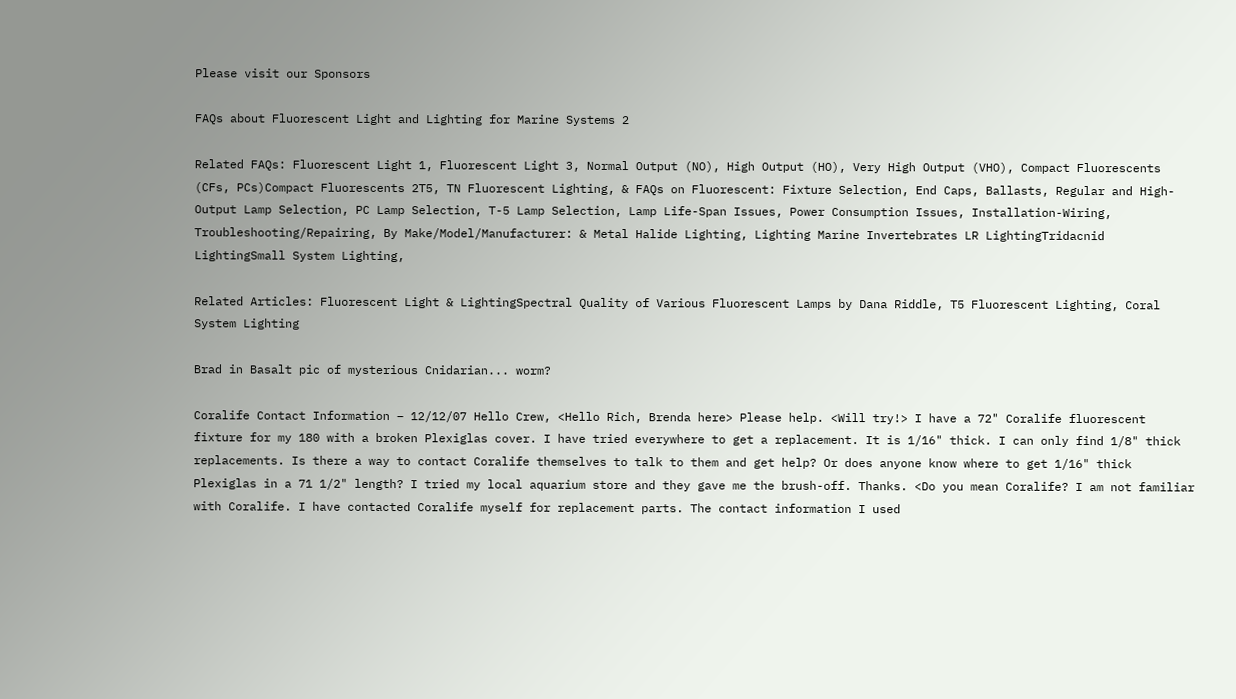Please visit our Sponsors

FAQs about Fluorescent Light and Lighting for Marine Systems 2

Related FAQs: Fluorescent Light 1, Fluorescent Light 3, Normal Output (NO), High Output (HO), Very High Output (VHO), Compact Fluorescents (CFs, PCs)Compact Fluorescents 2T5, TN Fluorescent Lighting, & FAQs on Fluorescent: Fixture Selection, End Caps, Ballasts, Regular and High-Output Lamp Selection, PC Lamp Selection, T-5 Lamp Selection, Lamp Life-Span Issues, Power Consumption Issues, Installation-Wiring, Troubleshooting/Repairing, By Make/Model/Manufacturer: & Metal Halide Lighting, Lighting Marine Invertebrates LR LightingTridacnid LightingSmall System Lighting,

Related Articles: Fluorescent Light & LightingSpectral Quality of Various Fluorescent Lamps by Dana Riddle, T5 Fluorescent Lighting, Coral System Lighting

Brad in Basalt pic of mysterious Cnidarian... worm?

Coralife Contact Information – 12/12/07 Hello Crew, <Hello Rich, Brenda here> Please help. <Will try!> I have a 72" Coralife fluorescent fixture for my 180 with a broken Plexiglas cover. I have tried everywhere to get a replacement. It is 1/16" thick. I can only find 1/8" thick replacements. Is there a way to contact Coralife themselves to talk to them and get help? Or does anyone know where to get 1/16" thick Plexiglas in a 71 1/2" length? I tried my local aquarium store and they gave me the brush-off. Thanks. <Do you mean Coralife? I am not familiar with Coralife. I have contacted Coralife myself for replacement parts. The contact information I used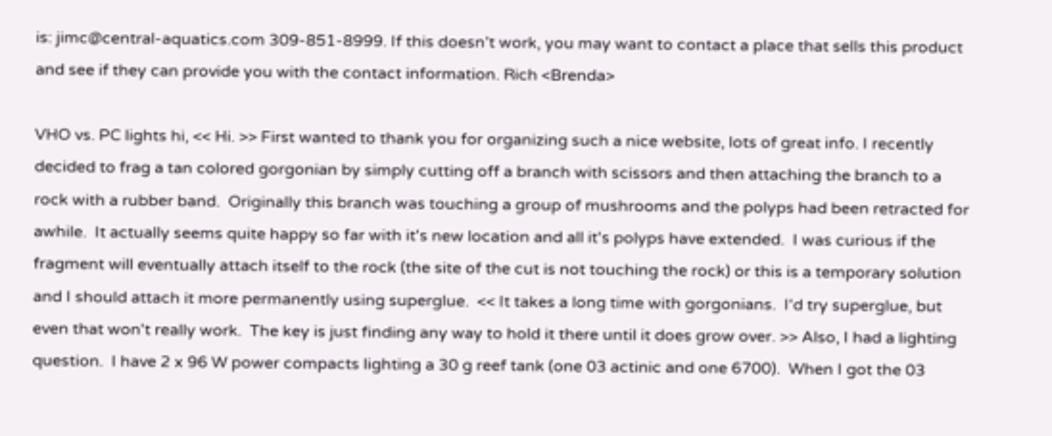is: jimc@central-aquatics.com 309-851-8999. If this doesn’t work, you may want to contact a place that sells this product and see if they can provide you with the contact information. Rich <Brenda>

VHO vs. PC lights hi, << Hi. >> First wanted to thank you for organizing such a nice website, lots of great info. I recently decided to frag a tan colored gorgonian by simply cutting off a branch with scissors and then attaching the branch to a rock with a rubber band.  Originally this branch was touching a group of mushrooms and the polyps had been retracted for awhile.  It actually seems quite happy so far with it's new location and all it's polyps have extended.  I was curious if the fragment will eventually attach itself to the rock (the site of the cut is not touching the rock) or this is a temporary solution and I should attach it more permanently using superglue.  << It takes a long time with gorgonians.  I'd try superglue, but even that won't really work.  The key is just finding any way to hold it there until it does grow over. >> Also, I had a lighting question.  I have 2 x 96 W power compacts lighting a 30 g reef tank (one 03 actinic and one 6700).  When I got the 03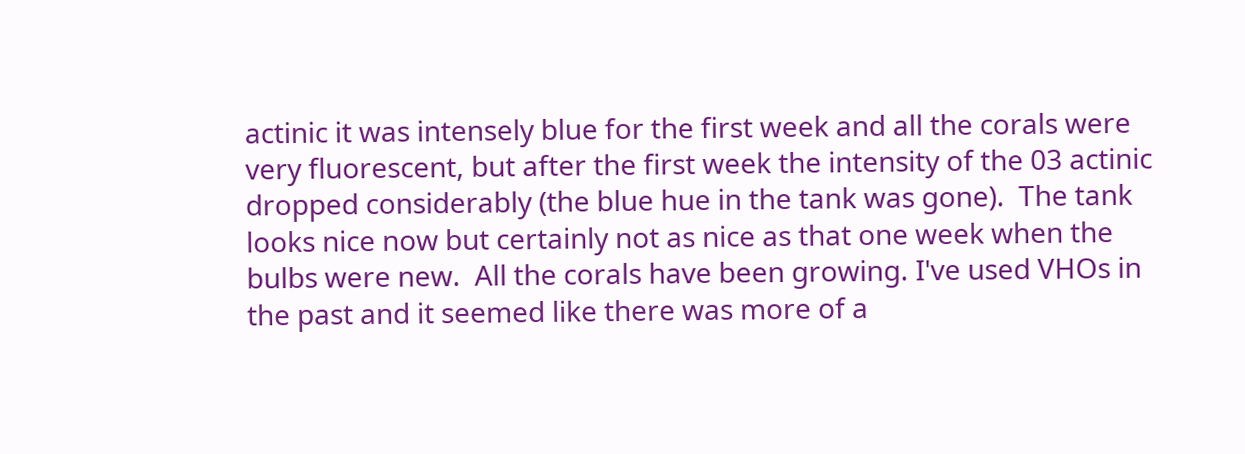actinic it was intensely blue for the first week and all the corals were very fluorescent, but after the first week the intensity of the 03 actinic dropped considerably (the blue hue in the tank was gone).  The tank looks nice now but certainly not as nice as that one week when the bulbs were new.  All the corals have been growing. I've used VHOs in the past and it seemed like there was more of a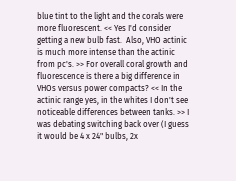blue tint to the light and the corals were more fluorescent. << Yes I'd consider getting a new bulb fast.  Also, VHO actinic is much more intense than the actinic from pc's. >> For overall coral growth and fluorescence is there a big difference in VHOs versus power compacts? << In the actinic range yes, in the whites I don't see noticeable differences between tanks. >> I was debating switching back over (I guess it would be 4 x 24" bulbs, 2x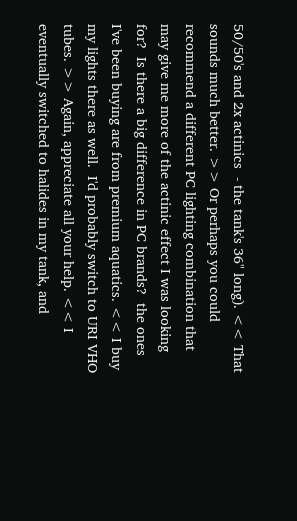50/50's and 2x actinics  - the tank's 36" long). << That sounds much better. >> Or perhaps you could recommend a different PC lighting combination that may give me more of the actinic effect I was looking for?  Is there a big difference in PC brands?  the ones I've been buying are from premium aquatics. << I buy my lights there as well.  I'd probably switch to URI VHO tubes. >> Again, appreciate all your help. << I eventually switched to halides in my tank, and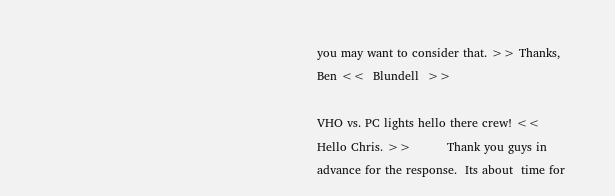you may want to consider that. >> Thanks, Ben <<  Blundell  >>

VHO vs. PC lights hello there crew! << Hello Chris. >>         Thank you guys in advance for the response.  Its about  time for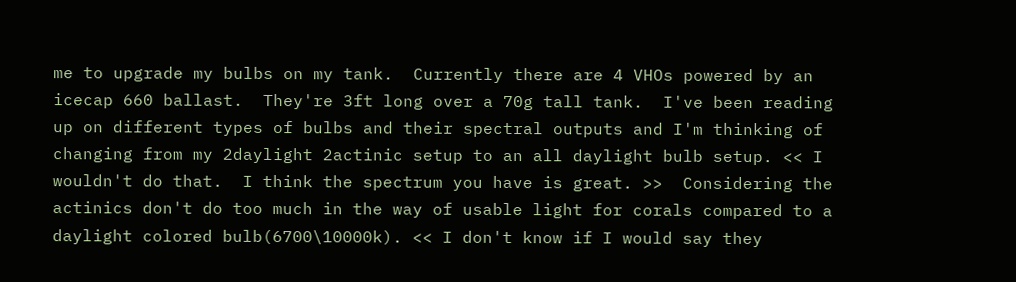me to upgrade my bulbs on my tank.  Currently there are 4 VHOs powered by an icecap 660 ballast.  They're 3ft long over a 70g tall tank.  I've been reading up on different types of bulbs and their spectral outputs and I'm thinking of changing from my 2daylight 2actinic setup to an all daylight bulb setup. << I wouldn't do that.  I think the spectrum you have is great. >>  Considering the actinics don't do too much in the way of usable light for corals compared to a daylight colored bulb(6700\10000k). << I don't know if I would say they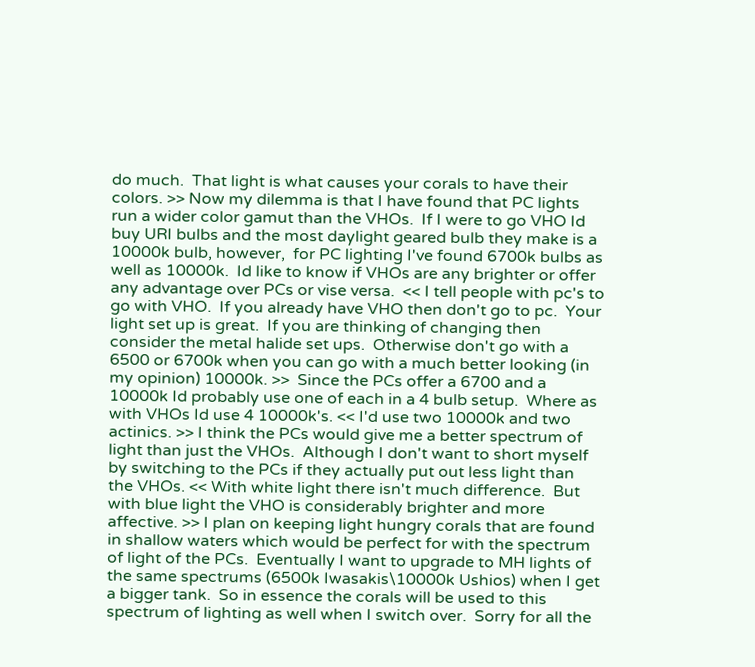do much.  That light is what causes your corals to have their colors. >> Now my dilemma is that I have found that PC lights run a wider color gamut than the VHOs.  If I were to go VHO Id buy URI bulbs and the most daylight geared bulb they make is a 10000k bulb, however,  for PC lighting I've found 6700k bulbs as well as 10000k.  Id like to know if VHOs are any brighter or offer any advantage over PCs or vise versa.  << I tell people with pc's to go with VHO.  If you already have VHO then don't go to pc.  Your light set up is great.  If you are thinking of changing then consider the metal halide set ups.  Otherwise don't go with a 6500 or 6700k when you can go with a much better looking (in my opinion) 10000k. >>  Since the PCs offer a 6700 and a 10000k Id probably use one of each in a 4 bulb setup.  Where as with VHOs Id use 4 10000k's. << I'd use two 10000k and two actinics. >> I think the PCs would give me a better spectrum of light than just the VHOs.  Although I don't want to short myself by switching to the PCs if they actually put out less light than the VHOs. << With white light there isn't much difference.  But with blue light the VHO is considerably brighter and more affective. >> I plan on keeping light hungry corals that are found in shallow waters which would be perfect for with the spectrum of light of the PCs.  Eventually I want to upgrade to MH lights of the same spectrums (6500k Iwasakis\10000k Ushios) when I get a bigger tank.  So in essence the corals will be used to this spectrum of lighting as well when I switch over.  Sorry for all the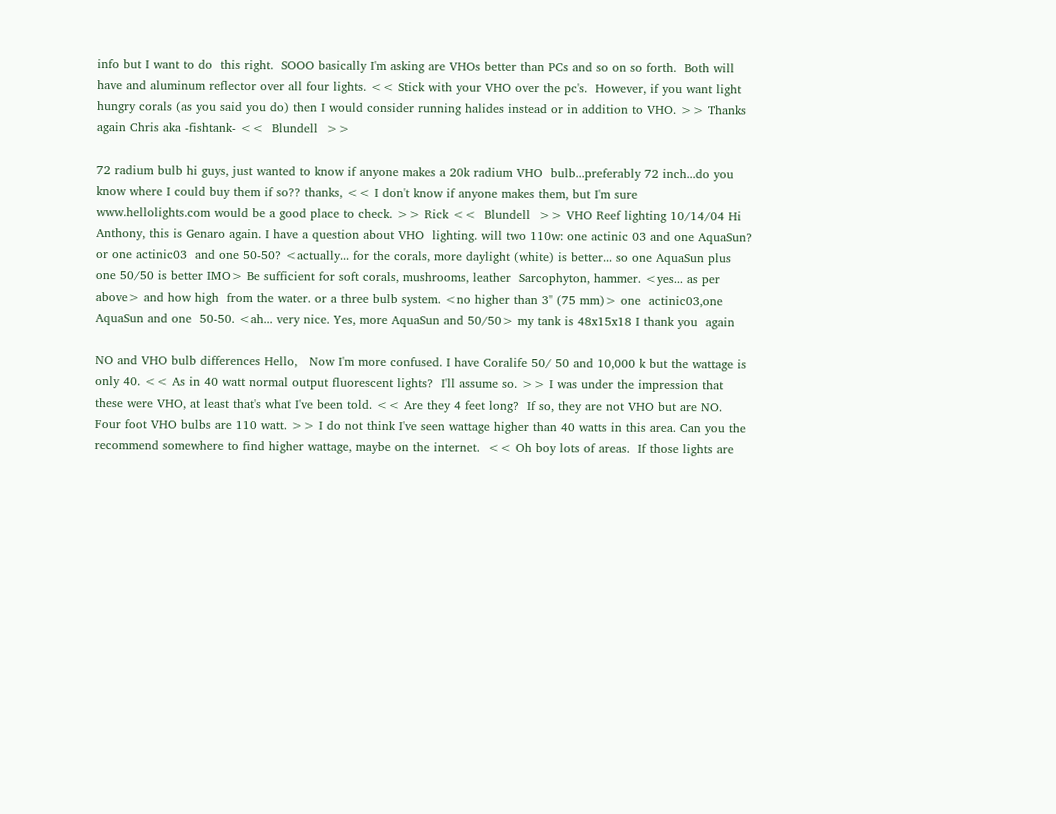info but I want to do  this right.  SOOO basically I'm asking are VHOs better than PCs and so on so forth.  Both will have and aluminum reflector over all four lights. << Stick with your VHO over the pc's.  However, if you want light hungry corals (as you said you do) then I would consider running halides instead or in addition to VHO. >> Thanks again Chris aka -fishtank- <<  Blundell  >>

72 radium bulb hi guys, just wanted to know if anyone makes a 20k radium VHO  bulb...preferably 72 inch...do you know where I could buy them if so?? thanks, << I don't know if anyone makes them, but I'm sure www.hellolights.com would be a good place to check. >> Rick <<  Blundell  >> VHO Reef lighting 10/14/04 Hi Anthony, this is Genaro again. I have a question about VHO  lighting. will two 110w: one actinic 03 and one AquaSun? or one actinic03  and one 50-50? <actually... for the corals, more daylight (white) is better... so one AquaSun plus one 50/50 is better IMO> Be sufficient for soft corals, mushrooms, leather  Sarcophyton, hammer. <yes... as per above> and how high  from the water. or a three bulb system. <no higher than 3" (75 mm)> one  actinic03,one AquaSun and one  50-50. <ah... very nice. Yes, more AquaSun and 50/50> my tank is 48x15x18 I thank you  again

NO and VHO bulb differences Hello,   Now I'm more confused. I have Coralife 50/ 50 and 10,000 k but the wattage is only 40. << As in 40 watt normal output fluorescent lights?  I'll assume so. >> I was under the impression that these were VHO, at least that's what I've been told. << Are they 4 feet long?  If so, they are not VHO but are NO. Four foot VHO bulbs are 110 watt. >> I do not think I've seen wattage higher than 40 watts in this area. Can you the recommend somewhere to find higher wattage, maybe on the internet.  << Oh boy lots of areas.  If those lights are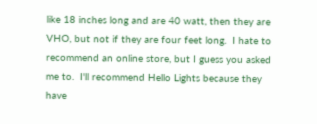like 18 inches long and are 40 watt, then they are VHO, but not if they are four feet long.  I hate to recommend an online store, but I guess you asked me to.  I'll recommend Hello Lights because they have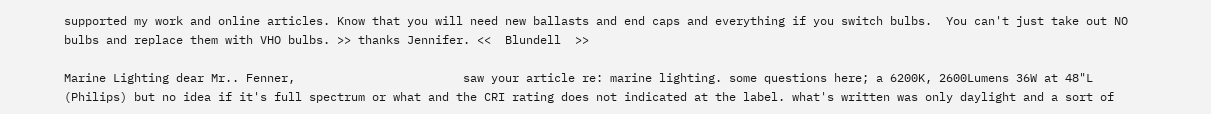supported my work and online articles. Know that you will need new ballasts and end caps and everything if you switch bulbs.  You can't just take out NO bulbs and replace them with VHO bulbs. >> thanks Jennifer. <<  Blundell  >>

Marine Lighting dear Mr.. Fenner,                        saw your article re: marine lighting. some questions here; a 6200K, 2600Lumens 36W at 48"L (Philips) but no idea if it's full spectrum or what and the CRI rating does not indicated at the label. what's written was only daylight and a sort of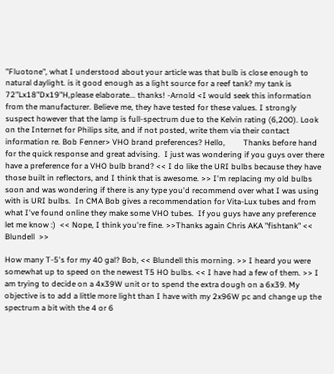"Fluotone", what I understood about your article was that bulb is close enough to natural daylight. is it good enough as a light source for a reef tank? my tank is 72"Lx18"Dx19"H,please elaborate... thanks! -Arnold <I would seek this information from the manufacturer. Believe me, they have tested for these values. I strongly suspect however that the lamp is full-spectrum due to the Kelvin rating (6,200). Look on the Internet for Philips site, and if not posted, write them via their contact information re. Bob Fenner> VHO brand preferences? Hello,         Thanks before hand for the quick response and great advising.  I just was wondering if you guys over there have a preference for a VHO bulb brand? << I do like the URI bulbs because they have those built in reflectors, and I think that is awesome. >> I'm replacing my old bulbs soon and was wondering if there is any type you'd recommend over what I was using with is URI bulbs.  In CMA Bob gives a recommendation for Vita-Lux tubes and from what I've found online they make some VHO tubes.  If you guys have any preference let me know :)  << Nope, I think you're fine. >>Thanks again Chris AKA "fishtank" <<  Blundell  >>

How many T-5's for my 40 gal? Bob, << Blundell this morning. >> I heard you were somewhat up to speed on the newest T5 HO bulbs. << I have had a few of them. >> I am trying to decide on a 4x39W unit or to spend the extra dough on a 6x39. My objective is to add a little more light than I have with my 2x96W pc and change up the spectrum a bit with the 4 or 6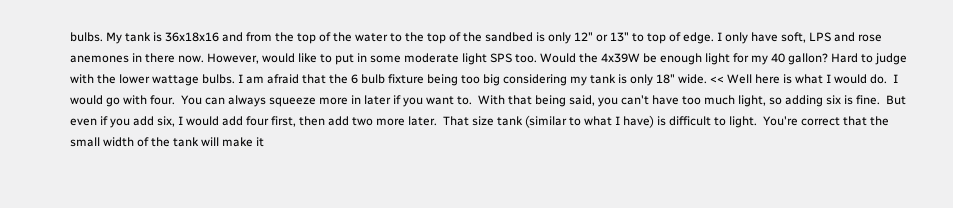bulbs. My tank is 36x18x16 and from the top of the water to the top of the sandbed is only 12" or 13" to top of edge. I only have soft, LPS and rose anemones in there now. However, would like to put in some moderate light SPS too. Would the 4x39W be enough light for my 40 gallon? Hard to judge with the lower wattage bulbs. I am afraid that the 6 bulb fixture being too big considering my tank is only 18" wide. << Well here is what I would do.  I would go with four.  You can always squeeze more in later if you want to.  With that being said, you can't have too much light, so adding six is fine.  But even if you add six, I would add four first, then add two more later.  That size tank (similar to what I have) is difficult to light.  You're correct that the small width of the tank will make it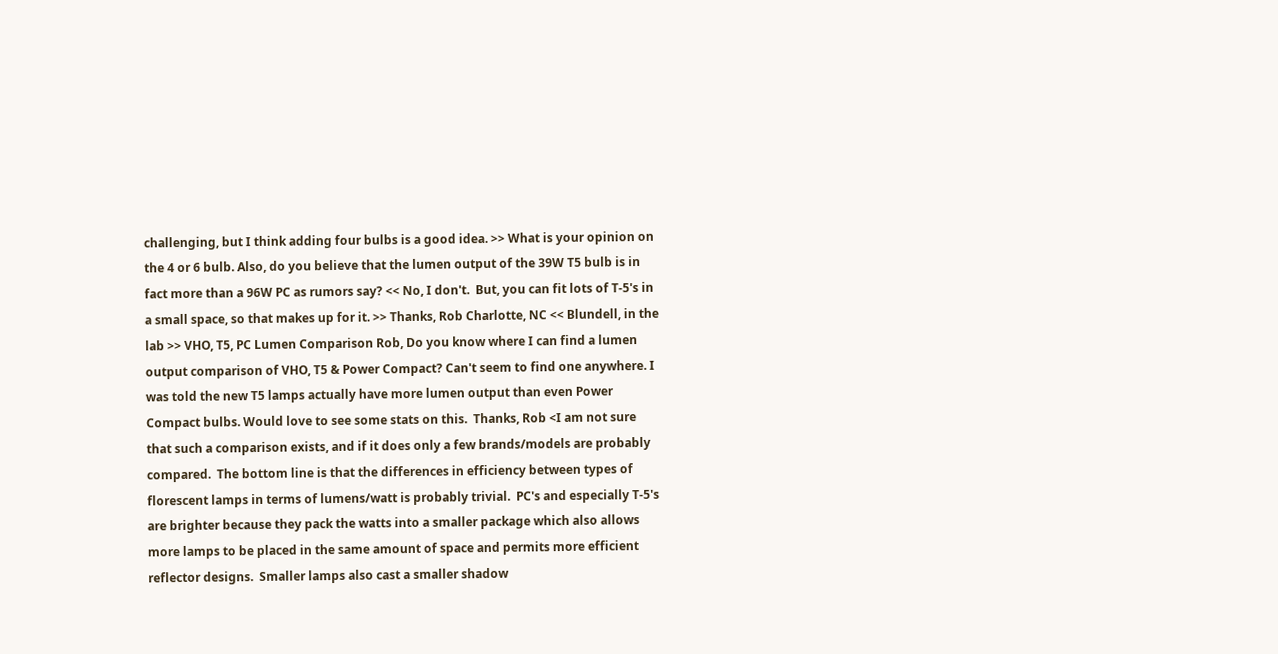challenging, but I think adding four bulbs is a good idea. >> What is your opinion on the 4 or 6 bulb. Also, do you believe that the lumen output of the 39W T5 bulb is in fact more than a 96W PC as rumors say? << No, I don't.  But, you can fit lots of T-5's in a small space, so that makes up for it. >> Thanks, Rob Charlotte, NC << Blundell, in the lab >> VHO, T5, PC Lumen Comparison Rob, Do you know where I can find a lumen output comparison of VHO, T5 & Power Compact? Can't seem to find one anywhere. I was told the new T5 lamps actually have more lumen output than even Power Compact bulbs. Would love to see some stats on this.  Thanks, Rob <I am not sure that such a comparison exists, and if it does only a few brands/models are probably compared.  The bottom line is that the differences in efficiency between types of florescent lamps in terms of lumens/watt is probably trivial.  PC's and especially T-5's are brighter because they pack the watts into a smaller package which also allows more lamps to be placed in the same amount of space and permits more efficient reflector designs.  Smaller lamps also cast a smaller shadow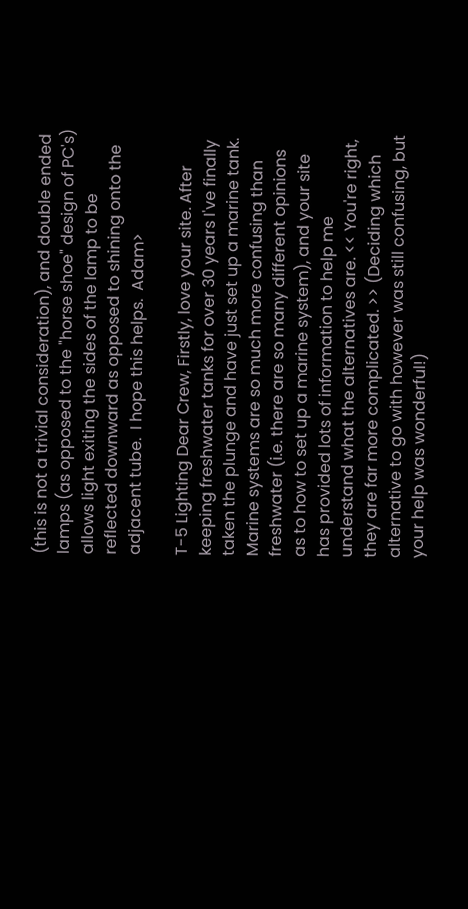(this is not a trivial consideration), and double ended lamps (as opposed to the "horse shoe" design of PC's) allows light exiting the sides of the lamp to be reflected downward as opposed to shining onto the adjacent tube.  I hope this helps.  Adam>

T-5 Lighting Dear Crew, Firstly, love your site. After keeping freshwater tanks for over 30 years I've finally taken the plunge and have just set up a marine tank. Marine systems are so much more confusing than freshwater (i.e. there are so many different opinions as to how to set up a marine system), and your site has provided lots of information to help me understand what the alternatives are. << You're right, they are far more complicated. >> (Deciding which alternative to go with however was still confusing, but your help was wonderful!)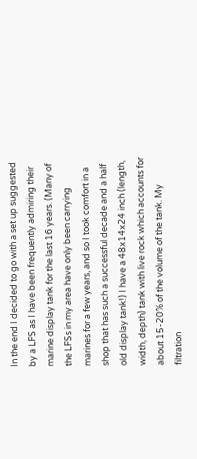In the end I decided to go with a set up suggested by a LFS as I have been frequently admiring their marine display tank for the last 16 years. (Many of the LFSs in my area have only been carrying marines for a few years, and so I took comfort in a shop that has such a successful decade and a half old display tank!) I have a 48x14x24 inch (length, width, depth) tank with live rock which accounts for about 15-20% of the volume of the tank. My filtration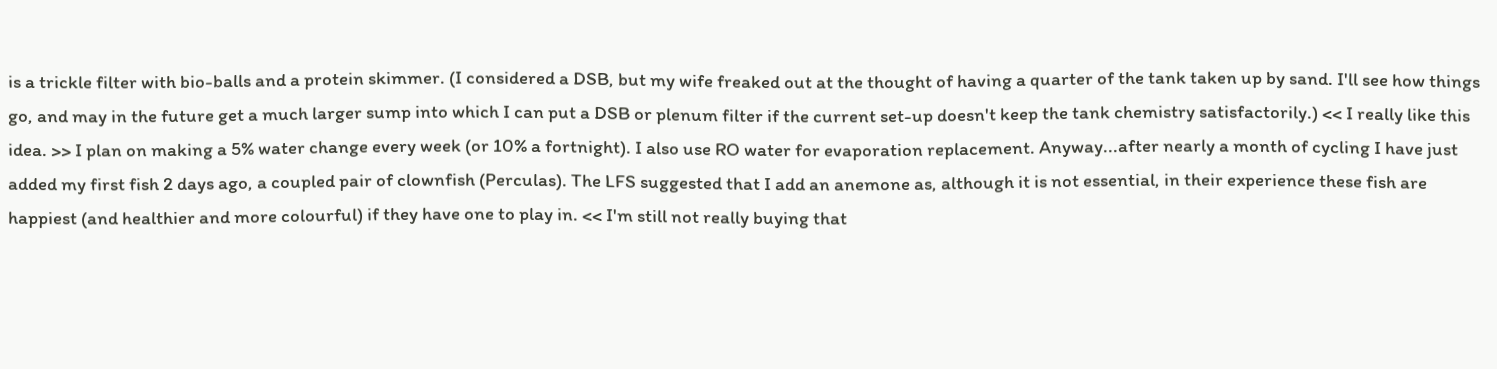is a trickle filter with bio-balls and a protein skimmer. (I considered a DSB, but my wife freaked out at the thought of having a quarter of the tank taken up by sand. I'll see how things go, and may in the future get a much larger sump into which I can put a DSB or plenum filter if the current set-up doesn't keep the tank chemistry satisfactorily.) << I really like this idea. >> I plan on making a 5% water change every week (or 10% a fortnight). I also use RO water for evaporation replacement. Anyway...after nearly a month of cycling I have just added my first fish 2 days ago, a coupled pair of clownfish (Perculas). The LFS suggested that I add an anemone as, although it is not essential, in their experience these fish are happiest (and healthier and more colourful) if they have one to play in. << I'm still not really buying that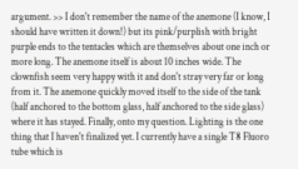argument. >> I don't remember the name of the anemone (I know, I should have written it down!) but its pink/purplish with bright purple ends to the tentacles which are themselves about one inch or more long. The anemone itself is about 10 inches wide. The clownfish seem very happy with it and don't stray very far or long from it. The anemone quickly moved itself to the side of the tank (half anchored to the bottom glass, half anchored to the side glass) where it has stayed. Finally, onto my question. Lighting is the one thing that I haven't finalized yet. I currently have a single T8 Fluoro tube which is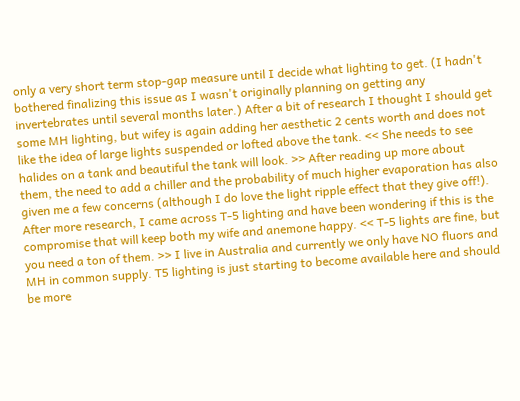only a very short term stop-gap measure until I decide what lighting to get. (I hadn't bothered finalizing this issue as I wasn't originally planning on getting any invertebrates until several months later.) After a bit of research I thought I should get some MH lighting, but wifey is again adding her aesthetic 2 cents worth and does not like the idea of large lights suspended or lofted above the tank. << She needs to see halides on a tank and beautiful the tank will look. >> After reading up more about them, the need to add a chiller and the probability of much higher evaporation has also given me a few concerns (although I do love the light ripple effect that they give off!). After more research, I came across T-5 lighting and have been wondering if this is the compromise that will keep both my wife and anemone happy. << T-5 lights are fine, but you need a ton of them. >> I live in Australia and currently we only have NO fluors and MH in common supply. T5 lighting is just starting to become available here and should be more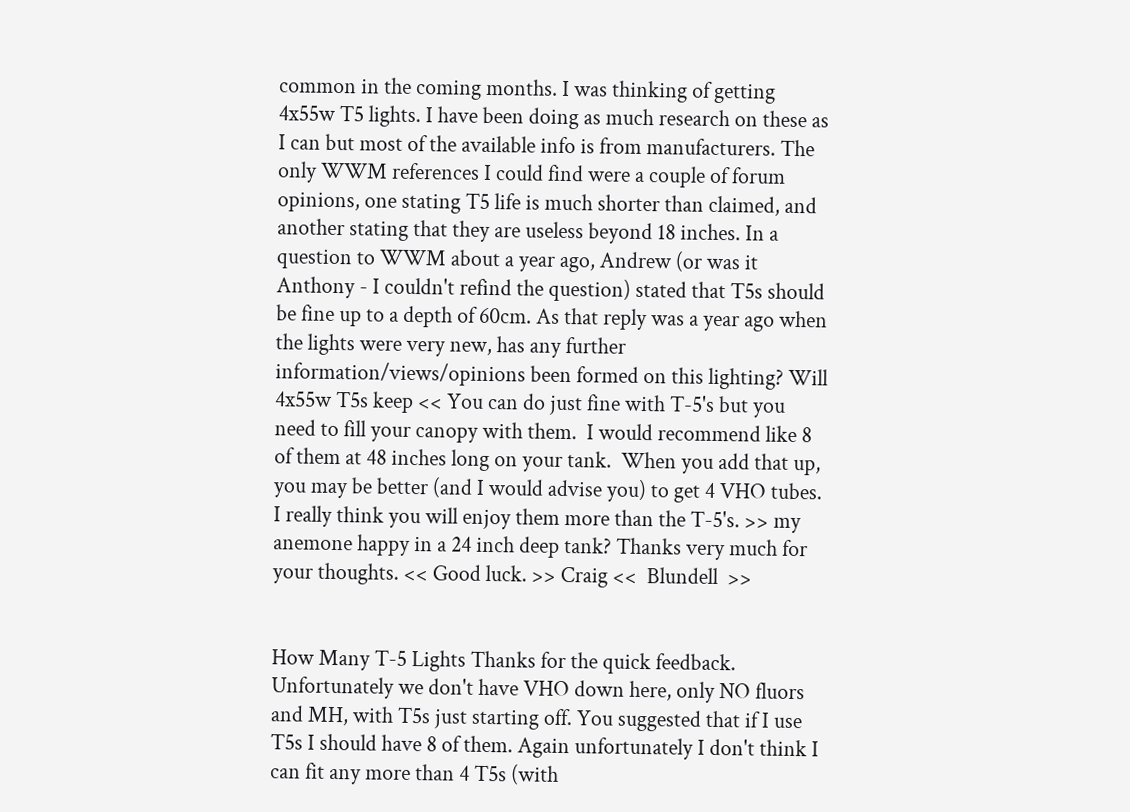common in the coming months. I was thinking of getting 4x55w T5 lights. I have been doing as much research on these as I can but most of the available info is from manufacturers. The only WWM references I could find were a couple of forum opinions, one stating T5 life is much shorter than claimed, and another stating that they are useless beyond 18 inches. In a question to WWM about a year ago, Andrew (or was it Anthony - I couldn't refind the question) stated that T5s should be fine up to a depth of 60cm. As that reply was a year ago when the lights were very new, has any further information/views/opinions been formed on this lighting? Will 4x55w T5s keep << You can do just fine with T-5's but you need to fill your canopy with them.  I would recommend like 8 of them at 48 inches long on your tank.  When you add that up, you may be better (and I would advise you) to get 4 VHO tubes.  I really think you will enjoy them more than the T-5's. >> my anemone happy in a 24 inch deep tank? Thanks very much for your thoughts. << Good luck. >> Craig <<  Blundell  >>


How Many T-5 Lights Thanks for the quick feedback. Unfortunately we don't have VHO down here, only NO fluors and MH, with T5s just starting off. You suggested that if I use T5s I should have 8 of them. Again unfortunately I don't think I can fit any more than 4 T5s (with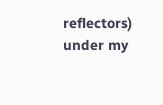reflectors) under my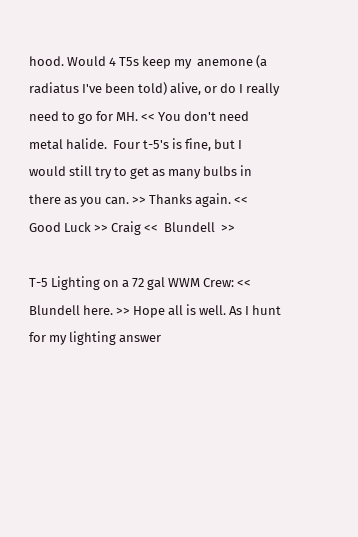hood. Would 4 T5s keep my  anemone (a radiatus I've been told) alive, or do I really need to go for MH. << You don't need metal halide.  Four t-5's is fine, but I would still try to get as many bulbs in there as you can. >> Thanks again. << Good Luck >> Craig <<  Blundell  >>

T-5 Lighting on a 72 gal WWM Crew: << Blundell here. >> Hope all is well. As I hunt for my lighting answer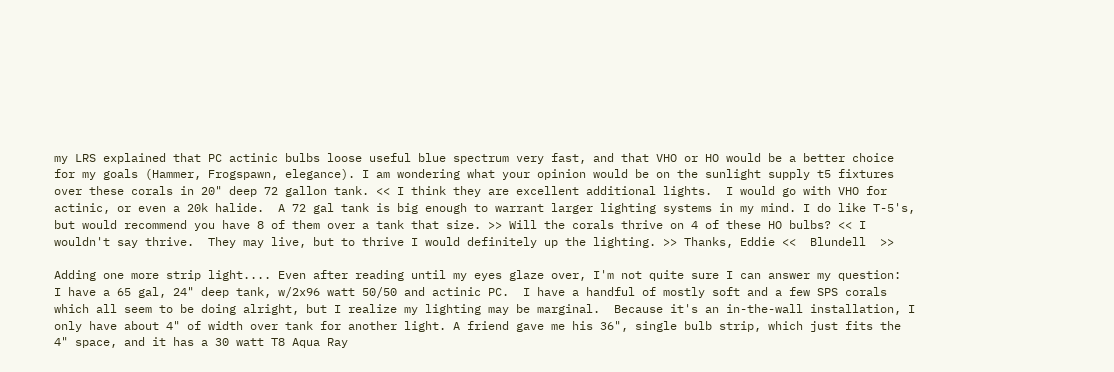my LRS explained that PC actinic bulbs loose useful blue spectrum very fast, and that VHO or HO would be a better choice for my goals (Hammer, Frogspawn, elegance). I am wondering what your opinion would be on the sunlight supply t5 fixtures over these corals in 20" deep 72 gallon tank. << I think they are excellent additional lights.  I would go with VHO for actinic, or even a 20k halide.  A 72 gal tank is big enough to warrant larger lighting systems in my mind. I do like T-5's, but would recommend you have 8 of them over a tank that size. >> Will the corals thrive on 4 of these HO bulbs? << I wouldn't say thrive.  They may live, but to thrive I would definitely up the lighting. >> Thanks, Eddie <<  Blundell  >>

Adding one more strip light.... Even after reading until my eyes glaze over, I'm not quite sure I can answer my question:  I have a 65 gal, 24" deep tank, w/2x96 watt 50/50 and actinic PC.  I have a handful of mostly soft and a few SPS corals which all seem to be doing alright, but I realize my lighting may be marginal.  Because it's an in-the-wall installation, I only have about 4" of width over tank for another light. A friend gave me his 36", single bulb strip, which just fits the 4" space, and it has a 30 watt T8 Aqua Ray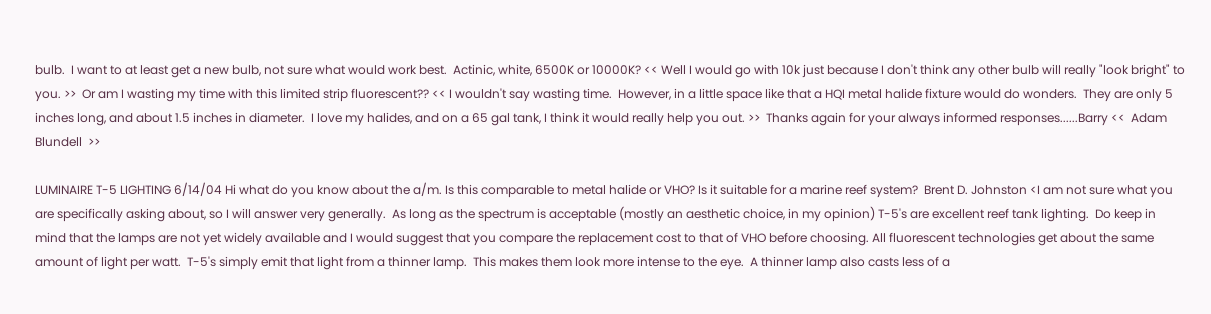bulb.  I want to at least get a new bulb, not sure what would work best.  Actinic, white, 6500K or 10000K? << Well I would go with 10k just because I don't think any other bulb will really "look bright" to you. >>  Or am I wasting my time with this limited strip fluorescent?? << I wouldn't say wasting time.  However, in a little space like that a HQI metal halide fixture would do wonders.  They are only 5 inches long, and about 1.5 inches in diameter.  I love my halides, and on a 65 gal tank, I think it would really help you out. >>  Thanks again for your always informed responses......Barry <<  Adam Blundell  >>

LUMINAIRE T-5 LIGHTING 6/14/04 Hi what do you know about the a/m. Is this comparable to metal halide or VHO? Is it suitable for a marine reef system?  Brent D. Johnston <I am not sure what you are specifically asking about, so I will answer very generally.  As long as the spectrum is acceptable (mostly an aesthetic choice, in my opinion) T-5's are excellent reef tank lighting.  Do keep in mind that the lamps are not yet widely available and I would suggest that you compare the replacement cost to that of VHO before choosing. All fluorescent technologies get about the same amount of light per watt.  T-5's simply emit that light from a thinner lamp.  This makes them look more intense to the eye.  A thinner lamp also casts less of a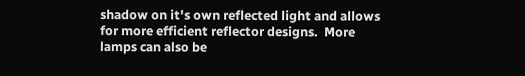shadow on it's own reflected light and allows for more efficient reflector designs.  More lamps can also be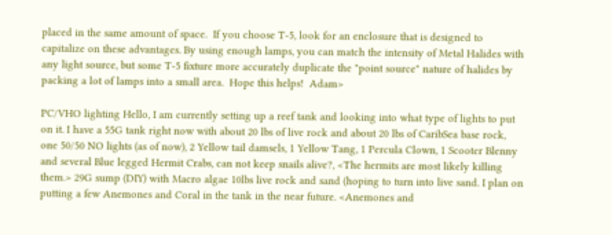placed in the same amount of space.  If you choose T-5, look for an enclosure that is designed to capitalize on these advantages. By using enough lamps, you can match the intensity of Metal Halides with any light source, but some T-5 fixture more accurately duplicate the "point source" nature of halides by packing a lot of lamps into a small area.  Hope this helps!  Adam>

PC/VHO lighting Hello, I am currently setting up a reef tank and looking into what type of lights to put on it. I have a 55G tank right now with about 20 lbs of live rock and about 20 lbs of CaribSea base rock, one 50/50 NO lights (as of now), 2 Yellow tail damsels, 1 Yellow Tang, 1 Percula Clown, 1 Scooter Blenny and several Blue legged Hermit Crabs, can not keep snails alive?, <The hermits are most likely killing them.> 29G sump (DIY) with Macro algae 10lbs live rock and sand (hoping to turn into live sand. I plan on putting a few Anemones and Coral in the tank in the near future. <Anemones and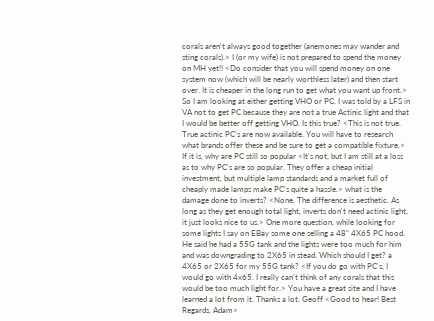corals aren't always good together (anemones may wander and sting corals).> I (or my wife) is not prepared to spend the money on MH yet!! <Do consider that you will spend money on one system now (which will be nearly worthless later) and then start over. It is cheaper in the long run to get what you want up front.> So I am looking at either getting VHO or PC. I was told by a LFS in VA not to get PC because they are not a true Actinic light and that I would be better off getting VHO. Is this true? <This is not true. True actinic PC's are now available. You will have to research what brands offer these and be sure to get a compatible fixture.> If it is, why are PC still so popular <It's not, but I am still at a loss as to why PC's are so popular. They offer a cheap initial investment, but multiple lamp standards and a market full of cheaply made lamps make PC's quite a hassle.> what is the damage done to inverts? <None. The difference is aesthetic. As long as they get enough total light, inverts don't need actinic light, it just looks nice to us.> One more question, while looking for some lights I say on EBay some one selling a 48" 4X65 PC hood. He said he had a 55G tank and the lights were too much for him and was downgrading to 2X65 in stead. Which should I get? a 4X65 or 2X65 for my 55G tank? <If you do go with PC's, I would go with 4x65. I really can't think of any corals that this would be too much light for.> You have a great site and I have learned a lot from it. Thanks a lot. Geoff <Good to hear! Best Regards, Adam>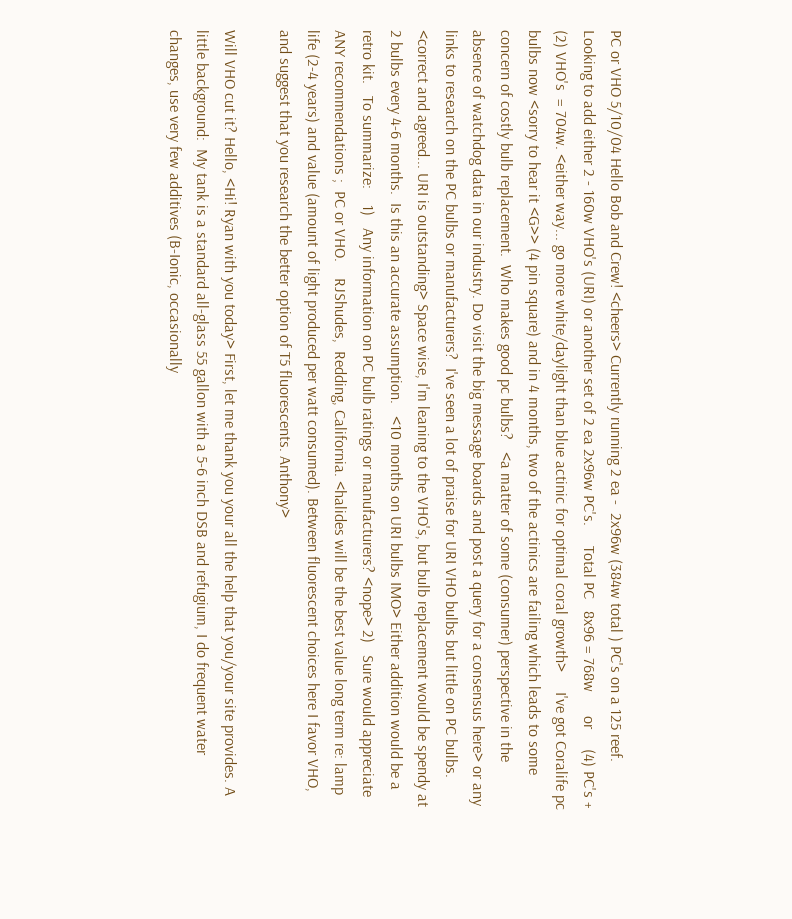PC or VHO 5/10/04 Hello Bob and Crew! <cheers> Currently running 2 ea -  2x96w (384w total ) PC's on a 125 reef.     Looking to add either 2 - 160w VHO's (URI) or another set of 2 ea 2x96w PC's.     Total PC   8x96 = 768w      or     (4) PC's + (2) VHO's  = 704w. <either way... go more white/daylight than blue actinic for optimal coral growth>     I've got Coralife pc bulbs now <sorry to hear it <G>> (4 pin square) and in 4 months, two of the actinics are failing which leads to some concern of costly bulb replacement.  Who makes good pc bulbs?   <a matter of some (consumer) perspective in the absence of watchdog data in our industry. Do visit the big message boards and post a query for a consensus here> or any links to research on the PC bulbs or manufacturers?  I've seen a lot of praise for URI VHO bulbs but little on PC bulbs. <correct and agreed... URI is outstanding> Space wise, I'm leaning to the VHO's, but bulb replacement would be spendy at 2 bulbs every 4-6 months.  Is this an accurate assumption.   <10 months on URI bulbs IMO> Either addition would be a retro kit.   To summarize:    1)   Any information on PC bulb ratings or manufacturers? <nope> 2)   Sure would appreciate ANY recommendations ;  PC or VHO.    RJShudes,  Redding, California. <halides will be the best value long term re: lamp life (2-4 years) and value (amount of light produced per watt consumed). Between fluorescent choices here I favor VHO, and suggest that you research the better option of T5 fluorescents. Anthony>

Will VHO cut it? Hello, <Hi! Ryan with you today> First, let me thank you your all the help that you/your site provides. A little background:  My tank is a standard all-glass 55 gallon with a 5-6 inch DSB and refugium, I do frequent water changes, use very few additives (B-Ionic, occasionally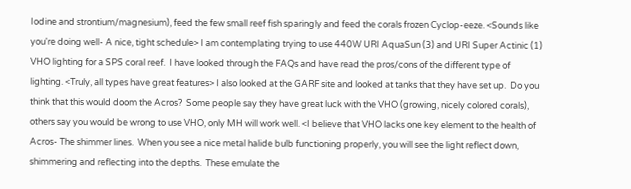Iodine and strontium/magnesium), feed the few small reef fish sparingly and feed the corals frozen Cyclop-eeze. <Sounds like you're doing well- A nice, tight schedule> I am contemplating trying to use 440W URI AquaSun (3) and URI Super Actinic (1) VHO lighting for a SPS coral reef.  I have looked through the FAQs and have read the pros/cons of the different type of lighting. <Truly, all types have great features> I also looked at the GARF site and looked at tanks that they have set up.  Do you think that this would doom the Acros?  Some people say they have great luck with the VHO (growing, nicely colored corals), others say you would be wrong to use VHO, only MH will work well. <I believe that VHO lacks one key element to the health of Acros- The shimmer lines.  When you see a nice metal halide bulb functioning properly, you will see the light reflect down, shimmering and reflecting into the depths.  These emulate the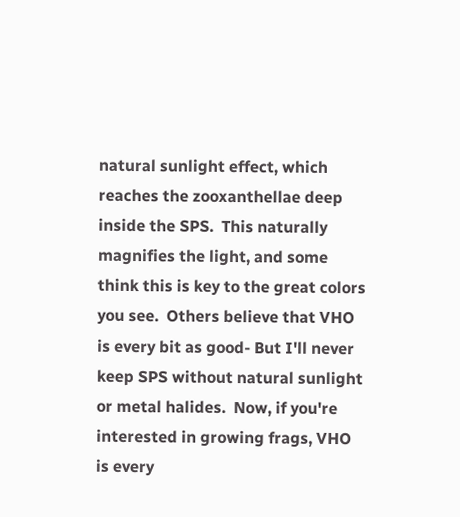natural sunlight effect, which reaches the zooxanthellae deep inside the SPS.  This naturally magnifies the light, and some think this is key to the great colors you see.  Others believe that VHO is every bit as good- But I'll never keep SPS without natural sunlight or metal halides.  Now, if you're interested in growing frags, VHO is every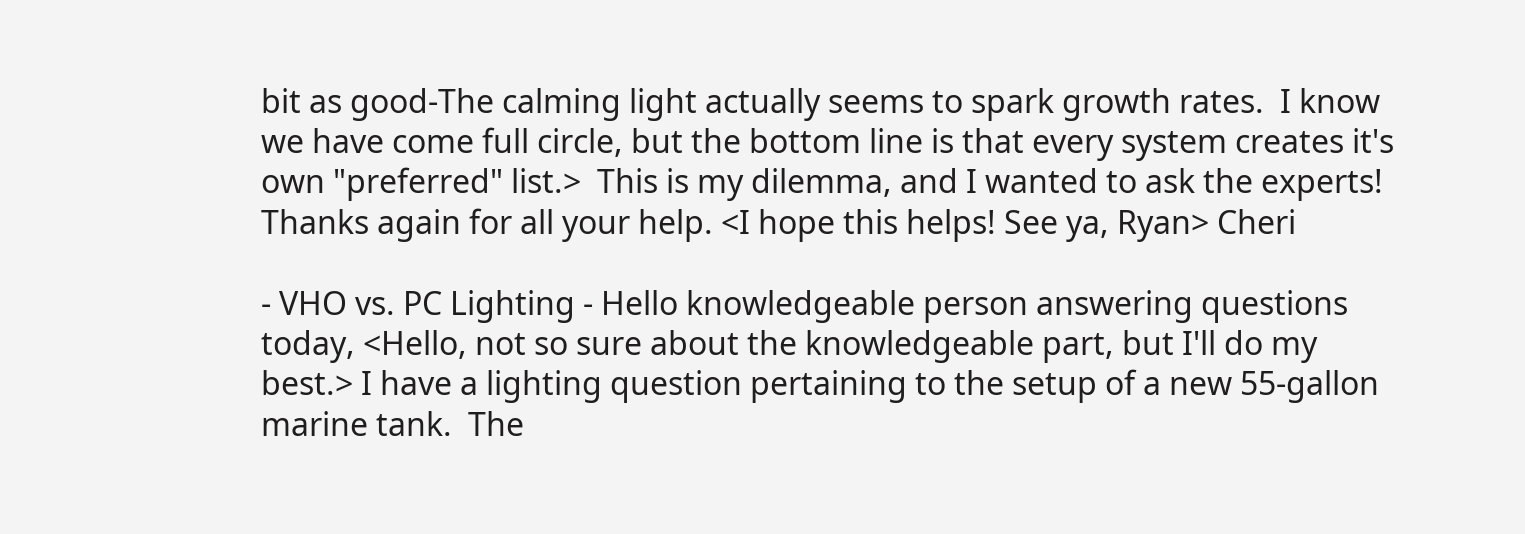bit as good-The calming light actually seems to spark growth rates.  I know we have come full circle, but the bottom line is that every system creates it's own "preferred" list.>  This is my dilemma, and I wanted to ask the experts! Thanks again for all your help. <I hope this helps! See ya, Ryan> Cheri

- VHO vs. PC Lighting - Hello knowledgeable person answering questions today, <Hello, not so sure about the knowledgeable part, but I'll do my best.> I have a lighting question pertaining to the setup of a new 55-gallon marine tank.  The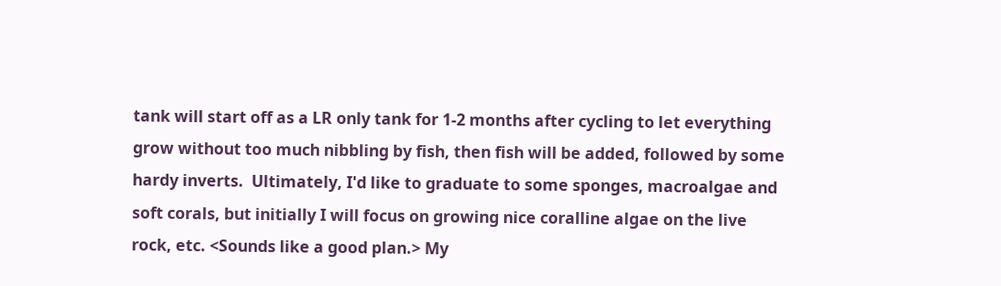tank will start off as a LR only tank for 1-2 months after cycling to let everything grow without too much nibbling by fish, then fish will be added, followed by some hardy inverts.  Ultimately, I'd like to graduate to some sponges, macroalgae and soft corals, but initially I will focus on growing nice coralline algae on the live rock, etc. <Sounds like a good plan.> My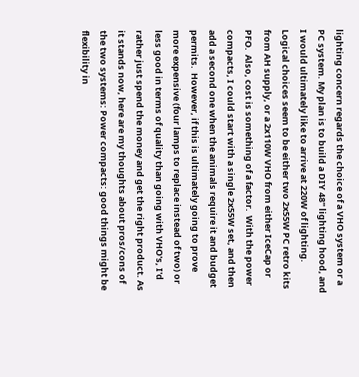lighting concern regards the choice of a VHO system or a PC system. My plan is to build a DIY 48" lighting hood, and I would ultimately like to arrive at 220W of lighting.  Logical choices seem to be either two 2x55W PC retro kits from AH supply, or a 2x110W VHO from either IceCap or PFO.  Also, cost is something of a factor.  With the power compacts, I could start with a single 2x55W set, and then add a second one when the animals require it and budget permits.  However, if this is ultimately going to prove more expensive (four lamps to replace instead of two) or less good in terms of quality than going with VHO's, I'd rather just spend the money and get the right product. As it stands now, here are my thoughts about pros/cons of the two systems: Power compacts: good things might be flexibility in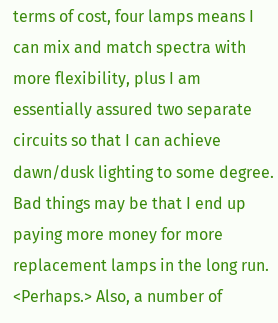terms of cost, four lamps means I can mix and match spectra with more flexibility, plus I am essentially assured two separate circuits so that I can achieve dawn/dusk lighting to some degree.  Bad things may be that I end up paying more money for more replacement lamps in the long run. <Perhaps.> Also, a number of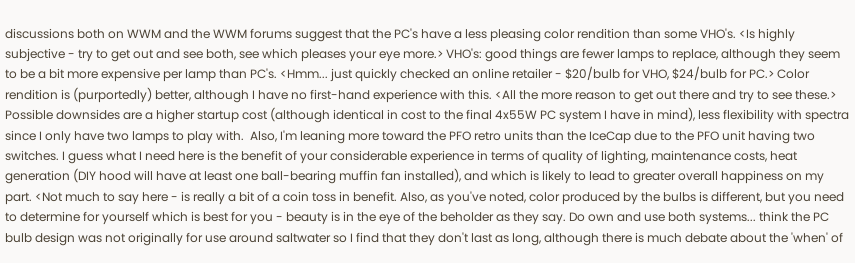discussions both on WWM and the WWM forums suggest that the PC's have a less pleasing color rendition than some VHO's. <Is highly subjective - try to get out and see both, see which pleases your eye more.> VHO's: good things are fewer lamps to replace, although they seem to be a bit more expensive per lamp than PC's. <Hmm... just quickly checked an online retailer - $20/bulb for VHO, $24/bulb for PC.> Color rendition is (purportedly) better, although I have no first-hand experience with this. <All the more reason to get out there and try to see these.> Possible downsides are a higher startup cost (although identical in cost to the final 4x55W PC system I have in mind), less flexibility with spectra since I only have two lamps to play with.  Also, I'm leaning more toward the PFO retro units than the IceCap due to the PFO unit having two switches. I guess what I need here is the benefit of your considerable experience in terms of quality of lighting, maintenance costs, heat generation (DIY hood will have at least one ball-bearing muffin fan installed), and which is likely to lead to greater overall happiness on my part. <Not much to say here - is really a bit of a coin toss in benefit. Also, as you've noted, color produced by the bulbs is different, but you need to determine for yourself which is best for you - beauty is in the eye of the beholder as they say. Do own and use both systems... think the PC bulb design was not originally for use around saltwater so I find that they don't last as long, although there is much debate about the 'when' of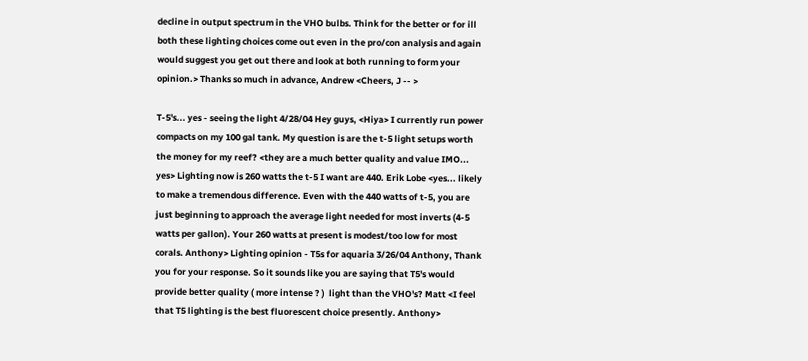decline in output spectrum in the VHO bulbs. Think for the better or for ill both these lighting choices come out even in the pro/con analysis and again would suggest you get out there and look at both running to form your opinion.> Thanks so much in advance, Andrew <Cheers, J -- >

T-5's... yes - seeing the light 4/28/04 Hey guys, <Hiya> I currently run power compacts on my 100 gal tank. My question is are the t-5 light setups worth the money for my reef? <they are a much better quality and value IMO... yes> Lighting now is 260 watts the t-5 I want are 440. Erik Lobe <yes... likely to make a tremendous difference. Even with the 440 watts of t-5, you are just beginning to approach the average light needed for most inverts (4-5 watts per gallon). Your 260 watts at present is modest/too low for most corals. Anthony> Lighting opinion - T5s for aquaria 3/26/04 Anthony, Thank you for your response. So it sounds like you are saying that T5's would provide better quality ( more intense ? )  light than the VHO's? Matt <I feel that T5 lighting is the best fluorescent choice presently. Anthony>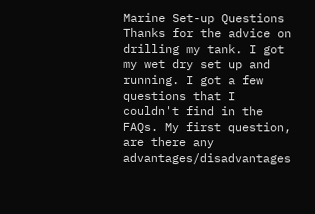Marine Set-up Questions Thanks for the advice on drilling my tank. I got my wet dry set up and running. I got a few questions that I couldn't find in the FAQs. My first question, are there any advantages/disadvantages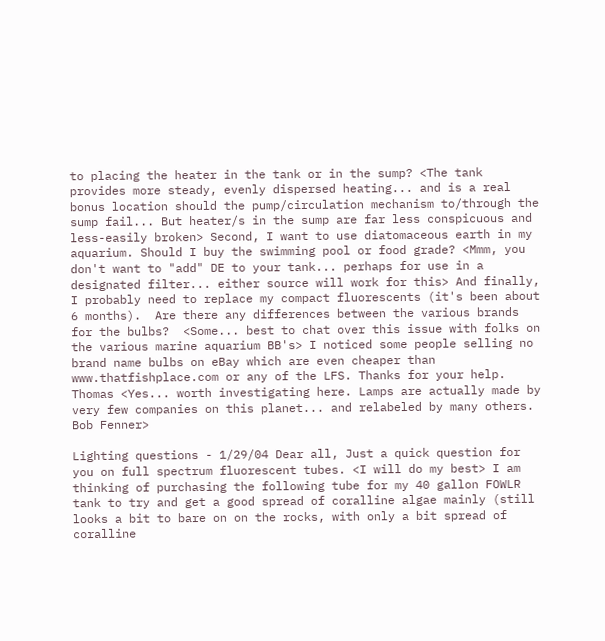to placing the heater in the tank or in the sump? <The tank provides more steady, evenly dispersed heating... and is a real bonus location should the pump/circulation mechanism to/through the sump fail... But heater/s in the sump are far less conspicuous and less-easily broken> Second, I want to use diatomaceous earth in my aquarium. Should I buy the swimming pool or food grade? <Mmm, you don't want to "add" DE to your tank... perhaps for use in a designated filter... either source will work for this> And finally, I probably need to replace my compact fluorescents (it's been about 6 months).  Are there any differences between the various brands for the bulbs?  <Some... best to chat over this issue with folks on the various marine aquarium BB's> I noticed some people selling no brand name bulbs on eBay which are even cheaper than www.thatfishplace.com or any of the LFS. Thanks for your help. Thomas <Yes... worth investigating here. Lamps are actually made by very few companies on this planet... and relabeled by many others. Bob Fenner>

Lighting questions - 1/29/04 Dear all, Just a quick question for you on full spectrum fluorescent tubes. <I will do my best> I am thinking of purchasing the following tube for my 40 gallon FOWLR tank to try and get a good spread of coralline algae mainly (still looks a bit to bare on on the rocks, with only a bit spread of coralline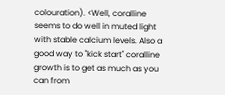colouration). <Well, coralline seems to do well in muted light with stable calcium levels. Also a good way to "kick start" coralline growth is to get as much as you can from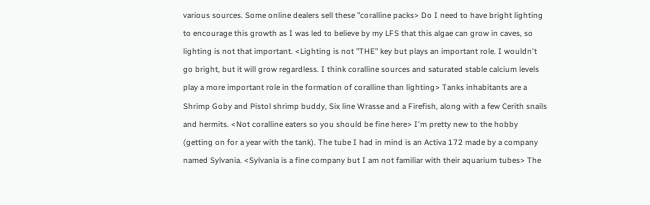various sources. Some online dealers sell these "coralline packs> Do I need to have bright lighting to encourage this growth as I was led to believe by my LFS that this algae can grow in caves, so lighting is not that important. <Lighting is not "THE" key but plays an important role. I wouldn't go bright, but it will grow regardless. I think coralline sources and saturated stable calcium levels play a more important role in the formation of coralline than lighting> Tanks inhabitants are a Shrimp Goby and Pistol shrimp buddy, Six line Wrasse and a Firefish, along with a few Cerith snails and hermits. <Not coralline eaters so you should be fine here> I'm pretty new to the hobby (getting on for a year with the tank). The tube I had in mind is an Activa 172 made by a company named Sylvania. <Sylvania is a fine company but I am not familiar with their aquarium tubes> The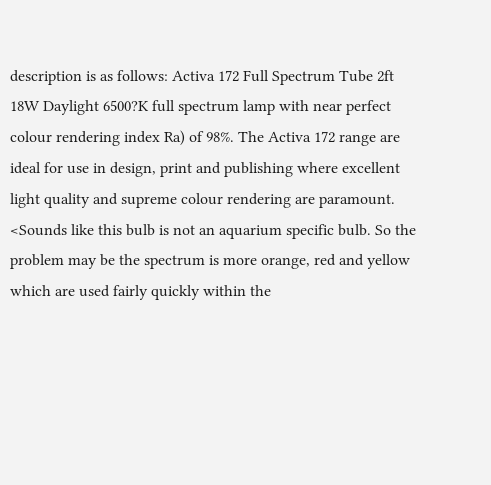description is as follows: Activa 172 Full Spectrum Tube 2ft 18W Daylight 6500?K full spectrum lamp with near perfect colour rendering index Ra) of 98%. The Activa 172 range are ideal for use in design, print and publishing where excellent light quality and supreme colour rendering are paramount. <Sounds like this bulb is not an aquarium specific bulb. So the problem may be the spectrum is more orange, red and yellow which are used fairly quickly within the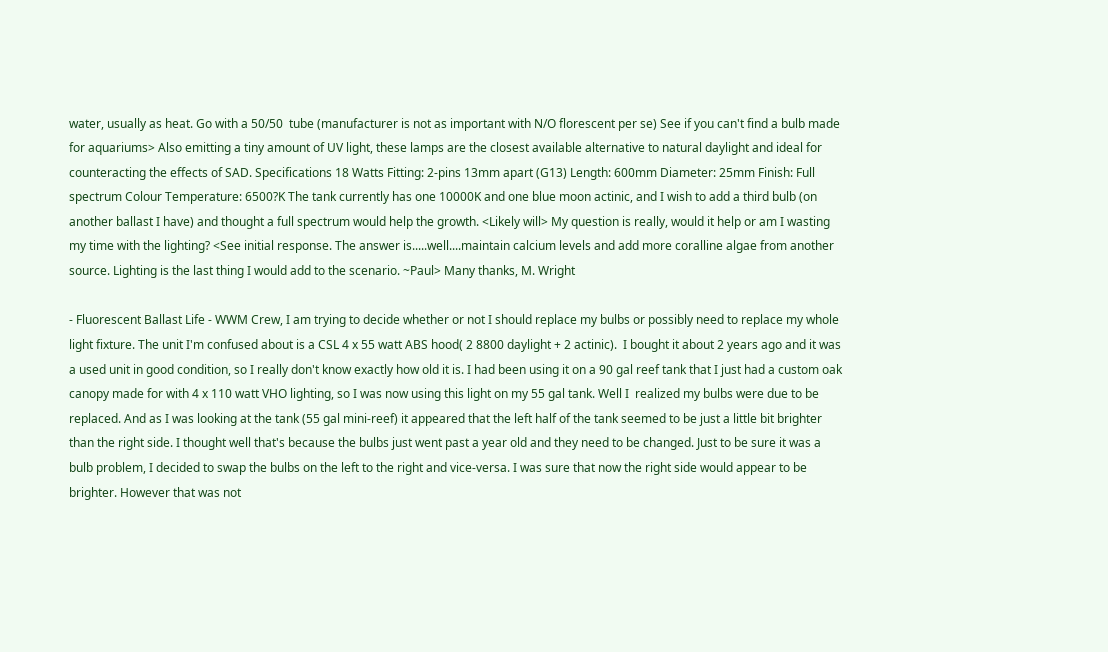water, usually as heat. Go with a 50/50  tube (manufacturer is not as important with N/O florescent per se) See if you can't find a bulb made for aquariums> Also emitting a tiny amount of UV light, these lamps are the closest available alternative to natural daylight and ideal for counteracting the effects of SAD. Specifications 18 Watts Fitting: 2-pins 13mm apart (G13) Length: 600mm Diameter: 25mm Finish: Full spectrum Colour Temperature: 6500?K The tank currently has one 10000K and one blue moon actinic, and I wish to add a third bulb (on another ballast I have) and thought a full spectrum would help the growth. <Likely will> My question is really, would it help or am I wasting my time with the lighting? <See initial response. The answer is.....well....maintain calcium levels and add more coralline algae from another source. Lighting is the last thing I would add to the scenario. ~Paul> Many thanks, M. Wright

- Fluorescent Ballast Life - WWM Crew, I am trying to decide whether or not I should replace my bulbs or possibly need to replace my whole light fixture. The unit I'm confused about is a CSL 4 x 55 watt ABS hood( 2 8800 daylight + 2 actinic).  I bought it about 2 years ago and it was a used unit in good condition, so I really don't know exactly how old it is. I had been using it on a 90 gal reef tank that I just had a custom oak canopy made for with 4 x 110 watt VHO lighting, so I was now using this light on my 55 gal tank. Well I  realized my bulbs were due to be replaced. And as I was looking at the tank (55 gal mini-reef) it appeared that the left half of the tank seemed to be just a little bit brighter than the right side. I thought well that's because the bulbs just went past a year old and they need to be changed. Just to be sure it was a bulb problem, I decided to swap the bulbs on the left to the right and vice-versa. I was sure that now the right side would appear to be brighter. However that was not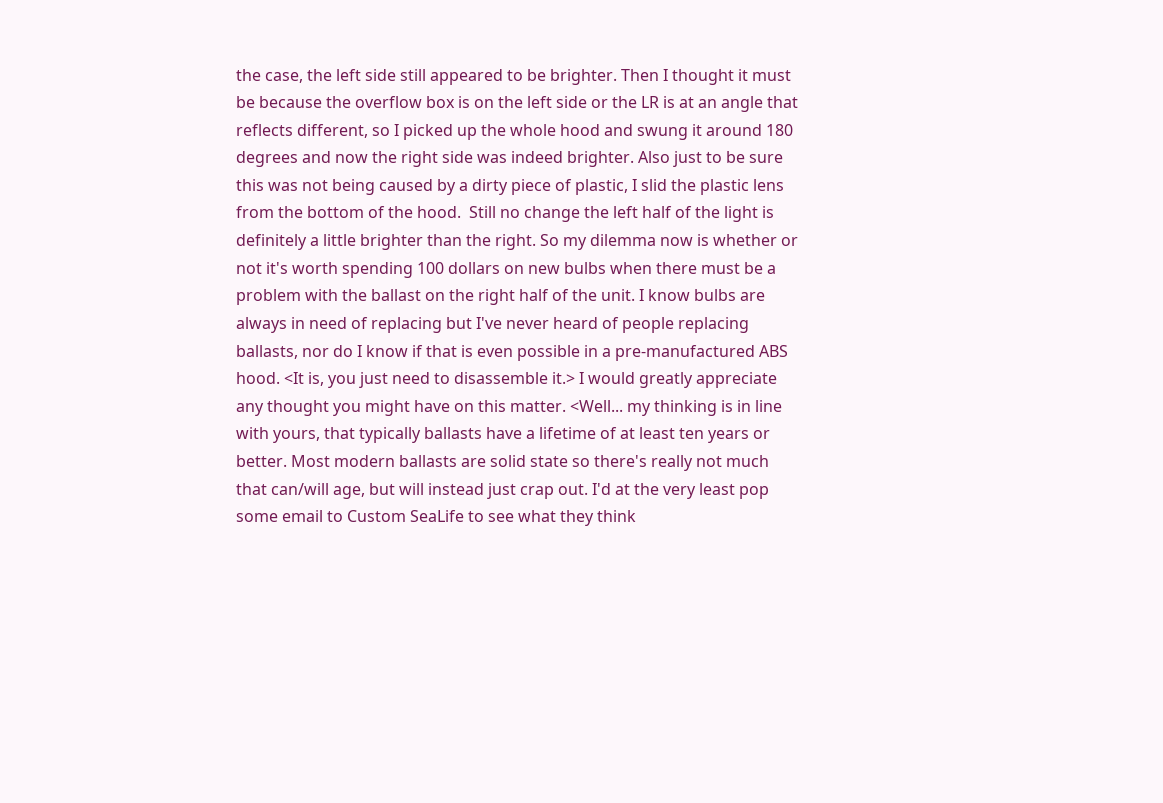the case, the left side still appeared to be brighter. Then I thought it must be because the overflow box is on the left side or the LR is at an angle that reflects different, so I picked up the whole hood and swung it around 180 degrees and now the right side was indeed brighter. Also just to be sure this was not being caused by a dirty piece of plastic, I slid the plastic lens from the bottom of the hood.  Still no change the left half of the light is definitely a little brighter than the right. So my dilemma now is whether or not it's worth spending 100 dollars on new bulbs when there must be a problem with the ballast on the right half of the unit. I know bulbs are always in need of replacing but I've never heard of people replacing ballasts, nor do I know if that is even possible in a pre-manufactured ABS hood. <It is, you just need to disassemble it.> I would greatly appreciate any thought you might have on this matter. <Well... my thinking is in line with yours, that typically ballasts have a lifetime of at least ten years or better. Most modern ballasts are solid state so there's really not much that can/will age, but will instead just crap out. I'd at the very least pop some email to Custom SeaLife to see what they think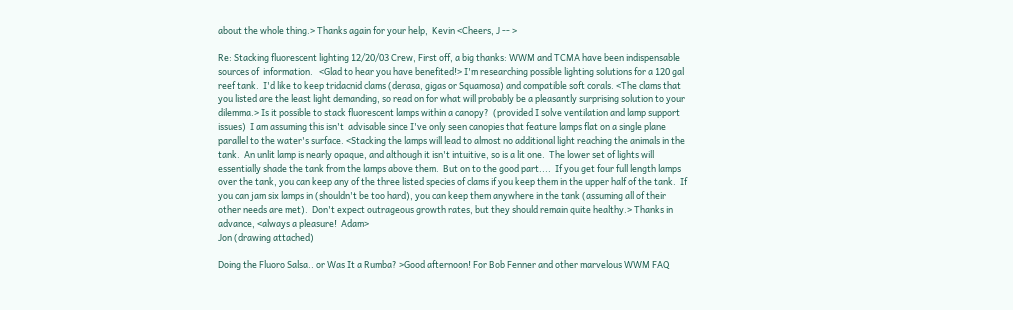about the whole thing.> Thanks again for your help,  Kevin <Cheers, J -- >

Re: Stacking fluorescent lighting 12/20/03 Crew, First off, a big thanks: WWM and TCMA have been indispensable sources of  information.   <Glad to hear you have benefited!> I'm researching possible lighting solutions for a 120 gal reef tank.  I'd like to keep tridacnid clams (derasa, gigas or Squamosa) and compatible soft corals. <The clams that you listed are the least light demanding, so read on for what will probably be a pleasantly surprising solution to your dilemma.> Is it possible to stack fluorescent lamps within a canopy?  (provided I solve ventilation and lamp support issues)  I am assuming this isn't  advisable since I've only seen canopies that feature lamps flat on a single plane parallel to the water's surface. <Stacking the lamps will lead to almost no additional light reaching the animals in the tank.  An unlit lamp is nearly opaque, and although it isn't intuitive, so is a lit one.  The lower set of lights will essentially shade the tank from the lamps above them.  But on to the good part....  If you get four full length lamps over the tank, you can keep any of the three listed species of clams if you keep them in the upper half of the tank.  If you can jam six lamps in (shouldn't be too hard), you can keep them anywhere in the tank (assuming all of their other needs are met).  Don't expect outrageous growth rates, but they should remain quite healthy.> Thanks in advance, <always a pleasure!  Adam>
Jon (drawing attached)

Doing the Fluoro Salsa.. or Was It a Rumba? >Good afternoon! For Bob Fenner and other marvelous WWM FAQ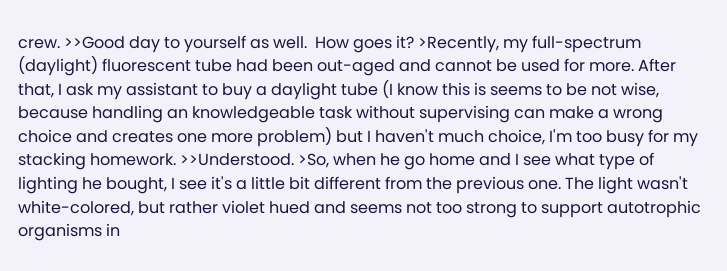crew. >>Good day to yourself as well.  How goes it? >Recently, my full-spectrum (daylight) fluorescent tube had been out-aged and cannot be used for more. After that, I ask my assistant to buy a daylight tube (I know this is seems to be not wise, because handling an knowledgeable task without supervising can make a wrong choice and creates one more problem) but I haven't much choice, I'm too busy for my stacking homework. >>Understood. >So, when he go home and I see what type of lighting he bought, I see it's a little bit different from the previous one. The light wasn't white-colored, but rather violet hued and seems not too strong to support autotrophic organisms in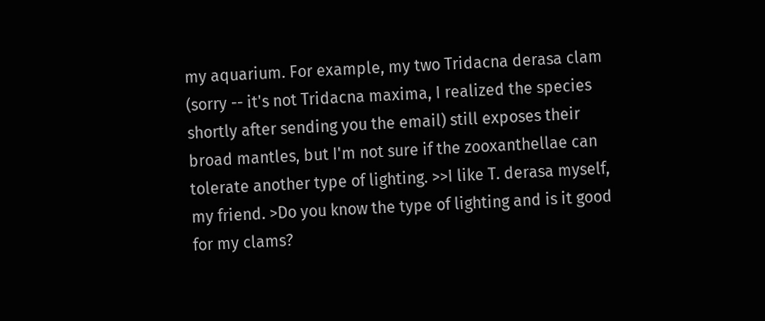my aquarium. For example, my two Tridacna derasa clam (sorry -- it's not Tridacna maxima, I realized the species shortly after sending you the email) still exposes their broad mantles, but I'm not sure if the zooxanthellae can tolerate another type of lighting. >>I like T. derasa myself, my friend. >Do you know the type of lighting and is it good for my clams?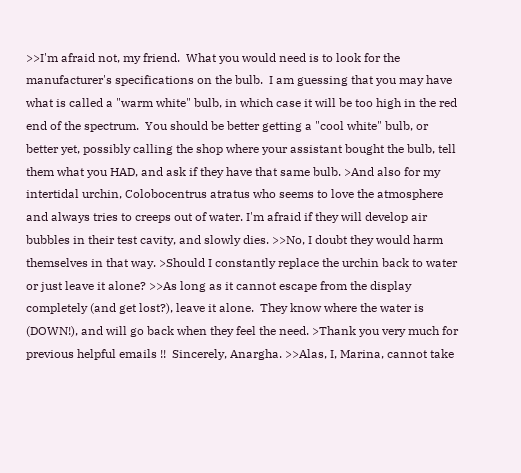>>I'm afraid not, my friend.  What you would need is to look for the manufacturer's specifications on the bulb.  I am guessing that you may have what is called a "warm white" bulb, in which case it will be too high in the red end of the spectrum.  You should be better getting a "cool white" bulb, or better yet, possibly calling the shop where your assistant bought the bulb, tell them what you HAD, and ask if they have that same bulb. >And also for my intertidal urchin, Colobocentrus atratus who seems to love the atmosphere and always tries to creeps out of water. I'm afraid if they will develop air bubbles in their test cavity, and slowly dies. >>No, I doubt they would harm themselves in that way. >Should I constantly replace the urchin back to water or just leave it alone? >>As long as it cannot escape from the display completely (and get lost?), leave it alone.  They know where the water is (DOWN!), and will go back when they feel the need. >Thank you very much for previous helpful emails !!  Sincerely, Anargha. >>Alas, I, Marina, cannot take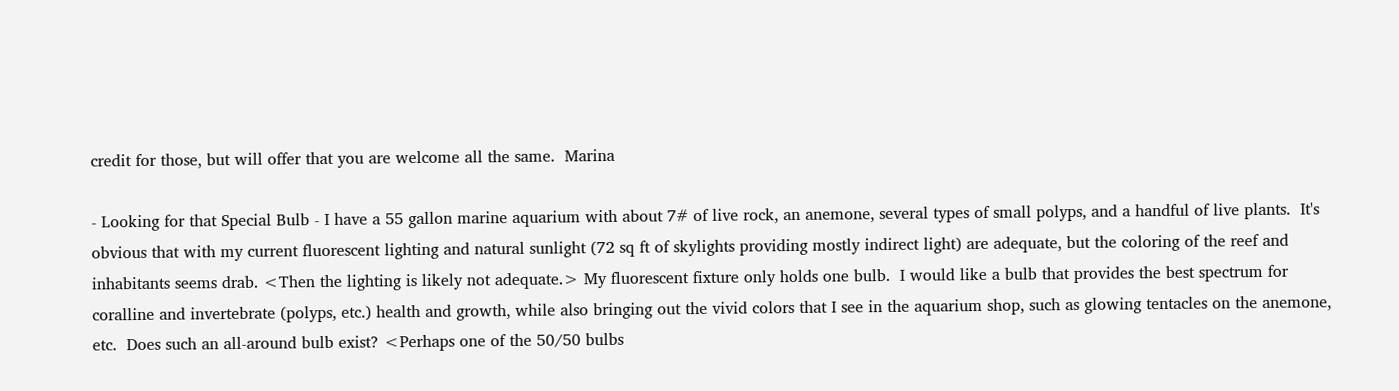credit for those, but will offer that you are welcome all the same.  Marina

- Looking for that Special Bulb - I have a 55 gallon marine aquarium with about 7# of live rock, an anemone, several types of small polyps, and a handful of live plants.  It's obvious that with my current fluorescent lighting and natural sunlight (72 sq ft of skylights providing mostly indirect light) are adequate, but the coloring of the reef and inhabitants seems drab. <Then the lighting is likely not adequate.> My fluorescent fixture only holds one bulb.  I would like a bulb that provides the best spectrum for coralline and invertebrate (polyps, etc.) health and growth, while also bringing out the vivid colors that I see in the aquarium shop, such as glowing tentacles on the anemone, etc.  Does such an all-around bulb exist? <Perhaps one of the 50/50 bulbs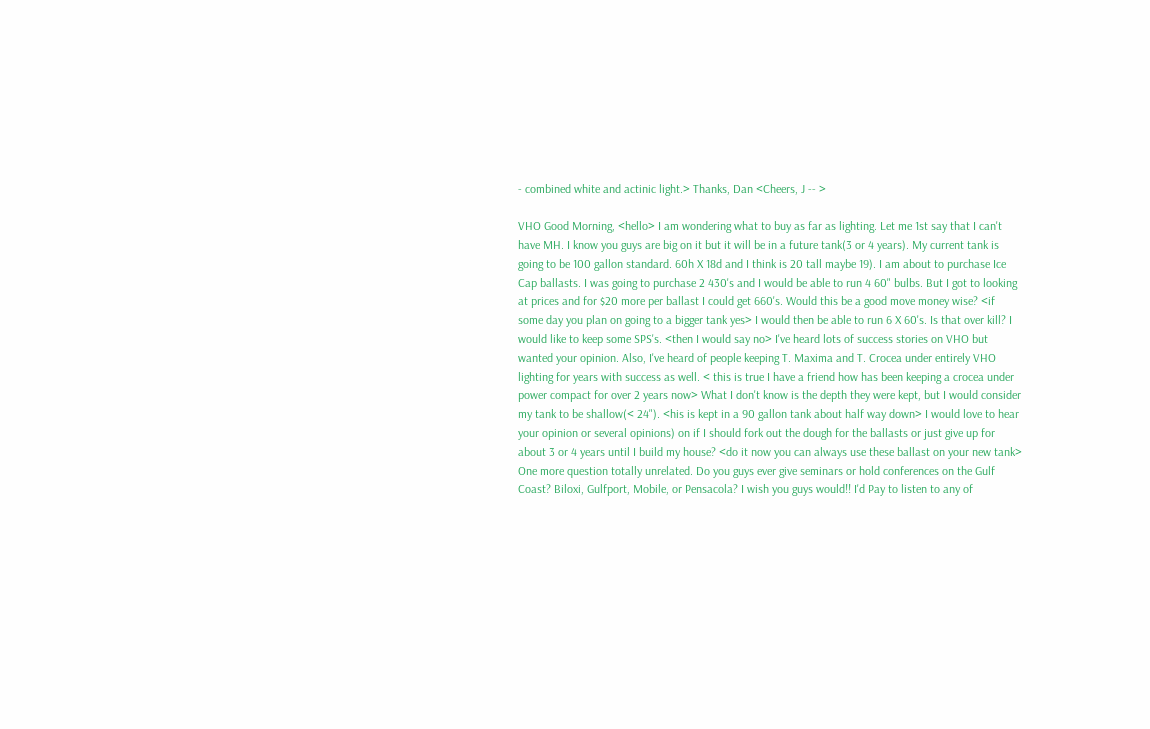- combined white and actinic light.> Thanks, Dan <Cheers, J -- >

VHO Good Morning, <hello> I am wondering what to buy as far as lighting. Let me 1st say that I can't have MH. I know you guys are big on it but it will be in a future tank(3 or 4 years). My current tank is going to be 100 gallon standard. 60h X 18d and I think is 20 tall maybe 19). I am about to purchase Ice Cap ballasts. I was going to purchase 2 430's and I would be able to run 4 60" bulbs. But I got to looking at prices and for $20 more per ballast I could get 660's. Would this be a good move money wise? <if some day you plan on going to a bigger tank yes> I would then be able to run 6 X 60's. Is that over kill? I would like to keep some SPS's. <then I would say no> I've heard lots of success stories on VHO but wanted your opinion. Also, I've heard of people keeping T. Maxima and T. Crocea under entirely VHO lighting for years with success as well. < this is true I have a friend how has been keeping a crocea under power compact for over 2 years now> What I don't know is the depth they were kept, but I would consider my tank to be shallow(< 24"). <his is kept in a 90 gallon tank about half way down> I would love to hear your opinion or several opinions) on if I should fork out the dough for the ballasts or just give up for about 3 or 4 years until I build my house? <do it now you can always use these ballast on your new tank> One more question totally unrelated. Do you guys ever give seminars or hold conferences on the Gulf Coast? Biloxi, Gulfport, Mobile, or Pensacola? I wish you guys would!! I'd Pay to listen to any of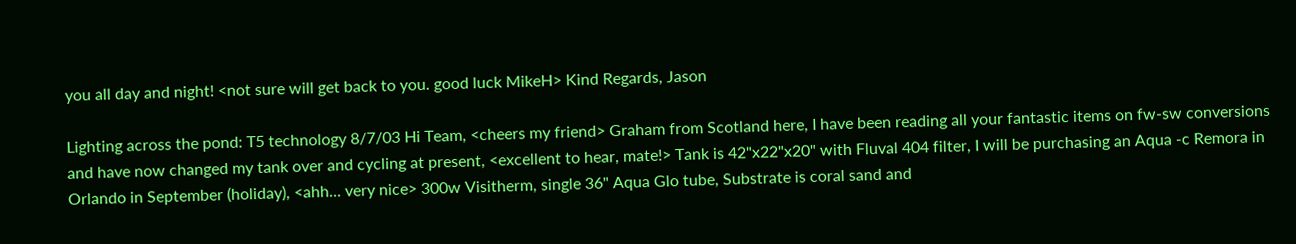you all day and night! <not sure will get back to you. good luck MikeH> Kind Regards, Jason

Lighting across the pond: T5 technology 8/7/03 Hi Team, <cheers my friend> Graham from Scotland here, I have been reading all your fantastic items on fw-sw conversions and have now changed my tank over and cycling at present, <excellent to hear, mate!> Tank is 42"x22"x20" with Fluval 404 filter, I will be purchasing an Aqua -c Remora in Orlando in September (holiday), <ahh... very nice> 300w Visitherm, single 36" Aqua Glo tube, Substrate is coral sand and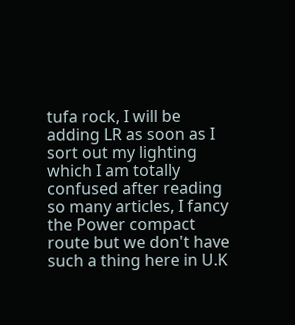tufa rock, I will be adding LR as soon as I sort out my lighting which I am totally confused after reading so many articles, I fancy the Power compact route but we don't have such a thing here in U.K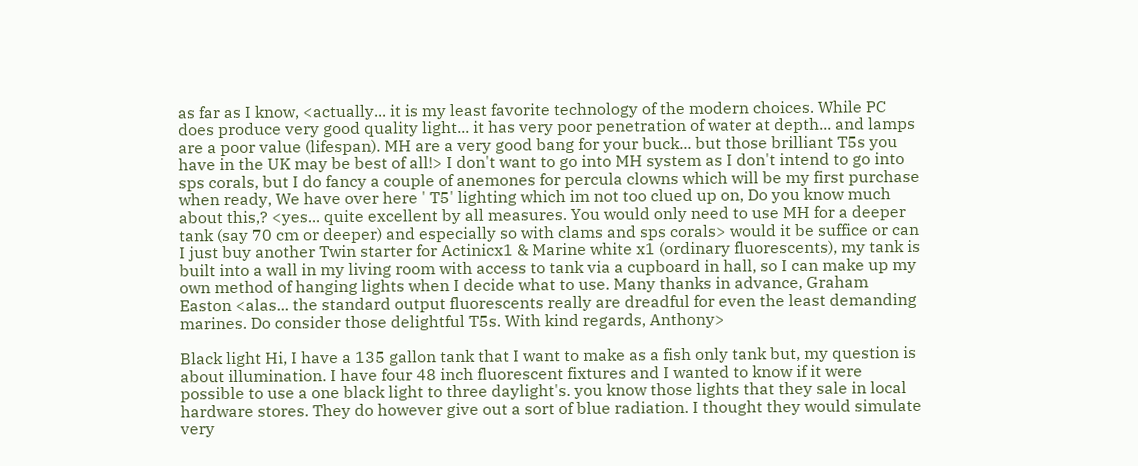as far as I know, <actually... it is my least favorite technology of the modern choices. While PC does produce very good quality light... it has very poor penetration of water at depth... and lamps are a poor value (lifespan). MH are a very good bang for your buck... but those brilliant T5s you have in the UK may be best of all!> I don't want to go into MH system as I don't intend to go into sps corals, but I do fancy a couple of anemones for percula clowns which will be my first purchase when ready, We have over here ' T5' lighting which im not too clued up on, Do you know much about this,? <yes... quite excellent by all measures. You would only need to use MH for a deeper tank (say 70 cm or deeper) and especially so with clams and sps corals> would it be suffice or can I just buy another Twin starter for Actinicx1 & Marine white x1 (ordinary fluorescents), my tank is built into a wall in my living room with access to tank via a cupboard in hall, so I can make up my own method of hanging lights when I decide what to use. Many thanks in advance, Graham Easton <alas... the standard output fluorescents really are dreadful for even the least demanding marines. Do consider those delightful T5s. With kind regards, Anthony>

Black light Hi, I have a 135 gallon tank that I want to make as a fish only tank but, my question is about illumination. I have four 48 inch fluorescent fixtures and I wanted to know if it were possible to use a one black light to three daylight's. you know those lights that they sale in local hardware stores. They do however give out a sort of blue radiation. I thought they would simulate very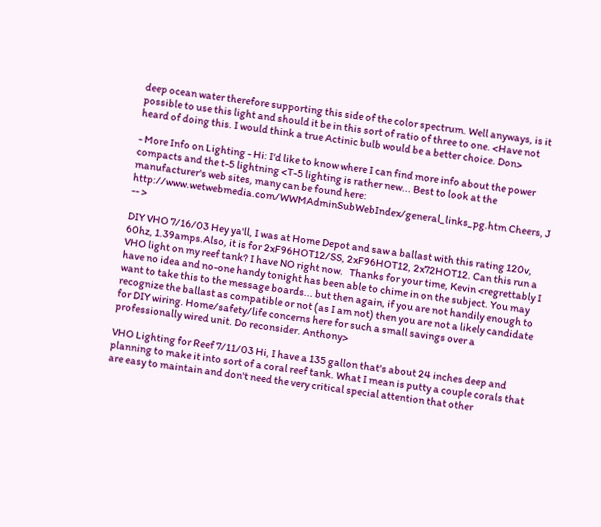deep ocean water therefore supporting this side of the color spectrum. Well anyways, is it possible to use this light and should it be in this sort of ratio of three to one. <Have not heard of doing this. I would think a true Actinic bulb would be a better choice. Don>

- More Info on Lighting - Hi: I'd like to know where I can find more info about the power compacts and the t-5 lightning <T-5 lighting is rather new... Best to look at the manufacturer's web sites, many can be found here: http://www.wetwebmedia.com/WWMAdminSubWebIndex/general_links_pg.htm Cheers, J -- >

DIY VHO 7/16/03 Hey ya'll, I was at Home Depot and saw a ballast with this rating 120v, 60hz, 1.39amps.Also, it is for 2xF96HOT12/SS, 2xF96HOT12, 2x72HOT12. Can this run a VHO light on my reef tank? I have NO right now.   Thanks for your time, Kevin <regrettably I have no idea and no-one handy tonight has been able to chime in on the subject. You may want to take this to the message boards... but then again, if you are not handily enough to recognize the ballast as compatible or not (as I am not) then you are not a likely candidate for DIY wiring. Home/safety/life concerns here for such a small savings over a professionally wired unit. Do reconsider. Anthony>

VHO Lighting for Reef 7/11/03 Hi, I have a 135 gallon that's about 24 inches deep and planning to make it into sort of a coral reef tank. What I mean is putty a couple corals that are easy to maintain and don't need the very critical special attention that other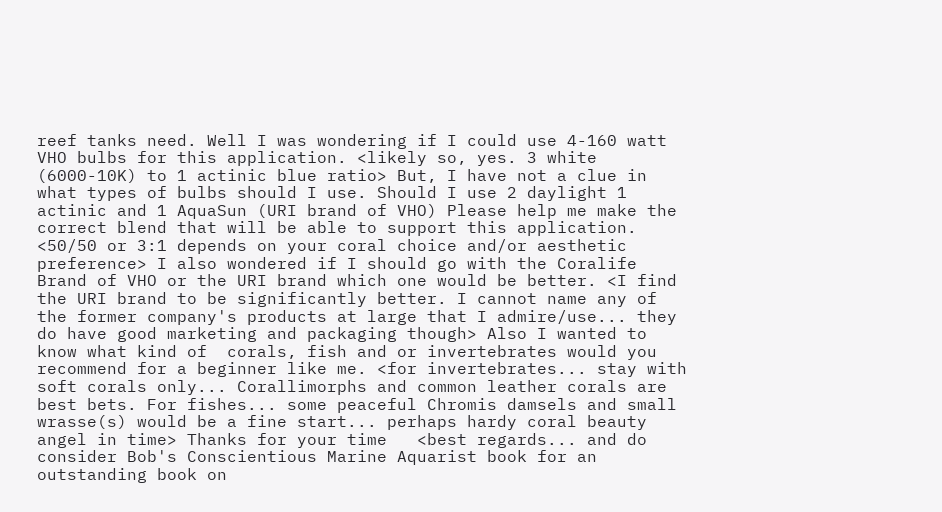reef tanks need. Well I was wondering if I could use 4-160 watt VHO bulbs for this application. <likely so, yes. 3 white (6000-10K) to 1 actinic blue ratio> But, I have not a clue in what types of bulbs should I use. Should I use 2 daylight 1 actinic and 1 AquaSun (URI brand of VHO) Please help me make the correct blend that will be able to support this application. <50/50 or 3:1 depends on your coral choice and/or aesthetic preference> I also wondered if I should go with the Coralife Brand of VHO or the URI brand which one would be better. <I find the URI brand to be significantly better. I cannot name any of the former company's products at large that I admire/use... they do have good marketing and packaging though> Also I wanted to know what kind of  corals, fish and or invertebrates would you recommend for a beginner like me. <for invertebrates... stay with soft corals only... Corallimorphs and common leather corals are best bets. For fishes... some peaceful Chromis damsels and small wrasse(s) would be a fine start... perhaps hardy coral beauty angel in time> Thanks for your time   <best regards... and do consider Bob's Conscientious Marine Aquarist book for an outstanding book on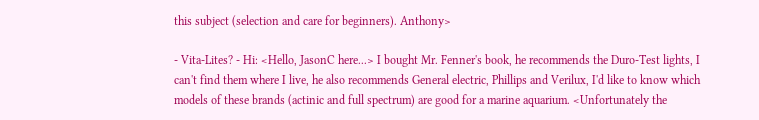this subject (selection and care for beginners). Anthony>

- Vita-Lites? - Hi: <Hello, JasonC here...> I bought Mr. Fenner's book, he recommends the Duro-Test lights, I can't find them where I live, he also recommends General electric, Phillips and Verilux, I'd like to know which models of these brands (actinic and full spectrum) are good for a marine aquarium. <Unfortunately the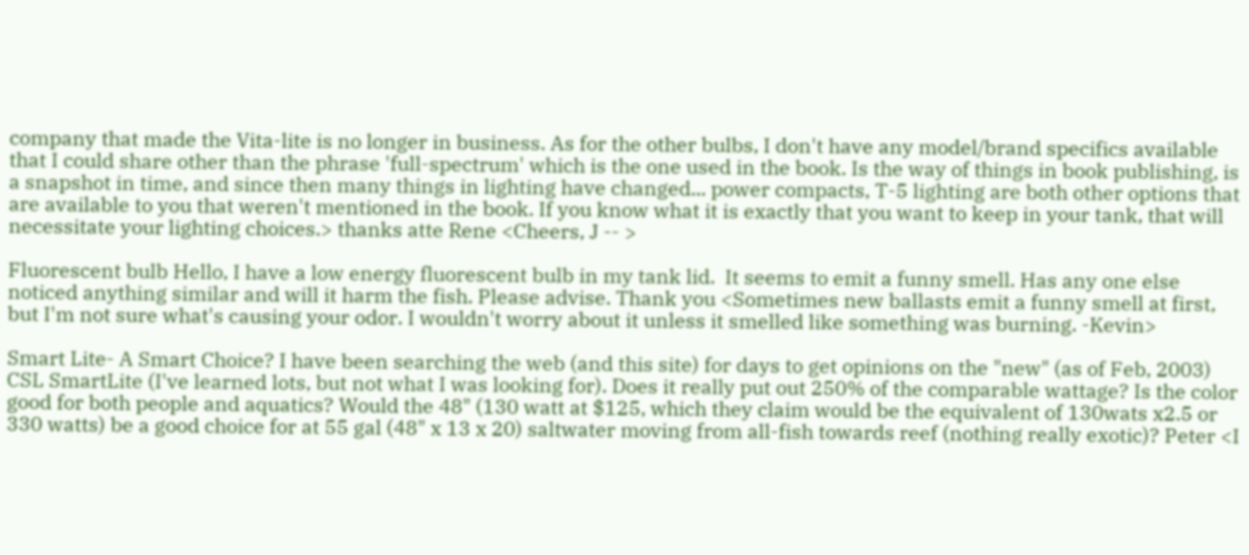company that made the Vita-lite is no longer in business. As for the other bulbs, I don't have any model/brand specifics available that I could share other than the phrase 'full-spectrum' which is the one used in the book. Is the way of things in book publishing, is a snapshot in time, and since then many things in lighting have changed... power compacts, T-5 lighting are both other options that are available to you that weren't mentioned in the book. If you know what it is exactly that you want to keep in your tank, that will necessitate your lighting choices.> thanks atte Rene <Cheers, J -- >

Fluorescent bulb Hello, I have a low energy fluorescent bulb in my tank lid.  It seems to emit a funny smell. Has any one else noticed anything similar and will it harm the fish. Please advise. Thank you <Sometimes new ballasts emit a funny smell at first, but I'm not sure what's causing your odor. I wouldn't worry about it unless it smelled like something was burning. -Kevin>

Smart Lite- A Smart Choice? I have been searching the web (and this site) for days to get opinions on the "new" (as of Feb, 2003) CSL SmartLite (I've learned lots, but not what I was looking for). Does it really put out 250% of the comparable wattage? Is the color good for both people and aquatics? Would the 48" (130 watt at $125, which they claim would be the equivalent of 130wats x2.5 or 330 watts) be a good choice for at 55 gal (48" x 13 x 20) saltwater moving from all-fish towards reef (nothing really exotic)? Peter <I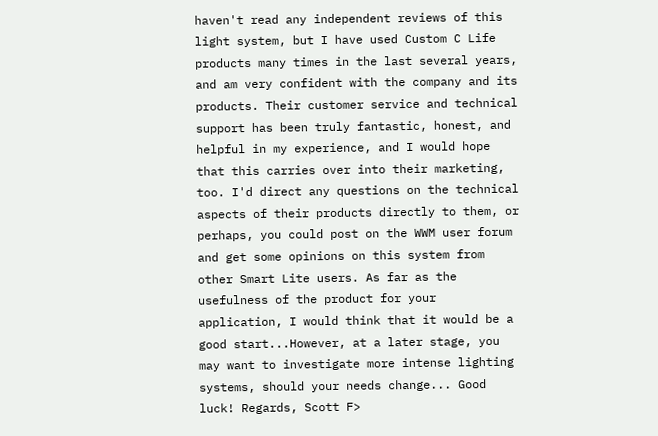haven't read any independent reviews of this light system, but I have used Custom C Life products many times in the last several years, and am very confident with the company and its products. Their customer service and technical support has been truly fantastic, honest, and helpful in my experience, and I would hope that this carries over into their marketing, too. I'd direct any questions on the technical aspects of their products directly to them, or perhaps, you could post on the WWM user forum and get some opinions on this system from other Smart Lite users. As far as the usefulness of the product for your application, I would think that it would be a good start...However, at a later stage, you may want to investigate more intense lighting systems, should your needs change... Good luck! Regards, Scott F>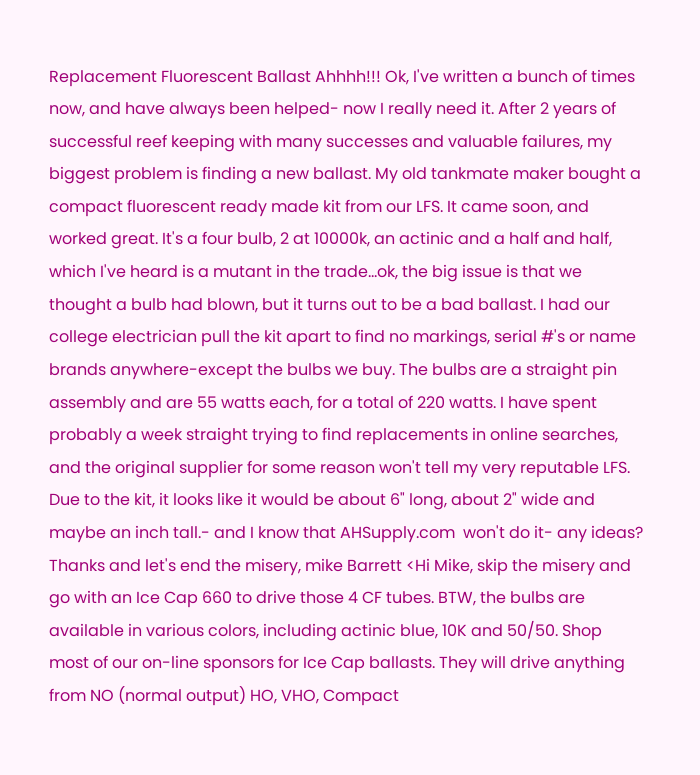Replacement Fluorescent Ballast Ahhhh!!! Ok, I've written a bunch of times now, and have always been helped- now I really need it. After 2 years of successful reef keeping with many successes and valuable failures, my biggest problem is finding a new ballast. My old tankmate maker bought a compact fluorescent ready made kit from our LFS. It came soon, and worked great. It's a four bulb, 2 at 10000k, an actinic and a half and half, which I've heard is a mutant in the trade...ok, the big issue is that we thought a bulb had blown, but it turns out to be a bad ballast. I had our college electrician pull the kit apart to find no markings, serial #'s or name brands anywhere-except the bulbs we buy. The bulbs are a straight pin assembly and are 55 watts each, for a total of 220 watts. I have spent probably a week straight trying to find replacements in online searches, and the original supplier for some reason won't tell my very reputable LFS. Due to the kit, it looks like it would be about 6" long, about 2" wide and maybe an inch tall.- and I know that AHSupply.com  won't do it- any ideas? Thanks and let's end the misery, mike Barrett <Hi Mike, skip the misery and go with an Ice Cap 660 to drive those 4 CF tubes. BTW, the bulbs are available in various colors, including actinic blue, 10K and 50/50. Shop most of our on-line sponsors for Ice Cap ballasts. They will drive anything from NO (normal output) HO, VHO, Compact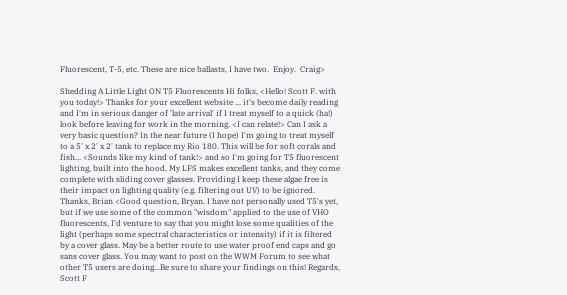Fluorescent, T-5, etc. These are nice ballasts, I have two.  Enjoy.  Craig>

Shedding A Little Light ON T5 Fluorescents Hi folks, <Hello! Scott F. with you today!> Thanks for your excellent website ... it's become daily reading and I'm in serious danger of 'late arrival' if I treat myself to a quick (ha!) look before leaving for work in the morning. <I can relate!> Can I ask a very basic question? In the near future (I hope) I'm going to treat myself to a 5' x 2' x 2' tank to replace my Rio 180. This will be for soft corals and fish... <Sounds like my kind of tank!> and so I'm going for T5 fluorescent lighting, built into the hood. My LFS makes excellent tanks, and they come complete with sliding cover glasses. Providing I keep these algae free is their impact on lighting quality (e.g. filtering out UV) to be ignored. Thanks, Brian <Good question, Bryan. I have not personally used T5's yet, but if we use some of the common "wisdom" applied to the use of VHO fluorescents, I'd venture to say that you might lose some qualities of the light (perhaps some spectral characteristics or intensity) if it is filtered by a cover glass. May be a better route to use water proof end caps and go sans cover glass. You may want to post on the WWM Forum to see what other T5 users are doing...Be sure to share your findings on this! Regards, Scott F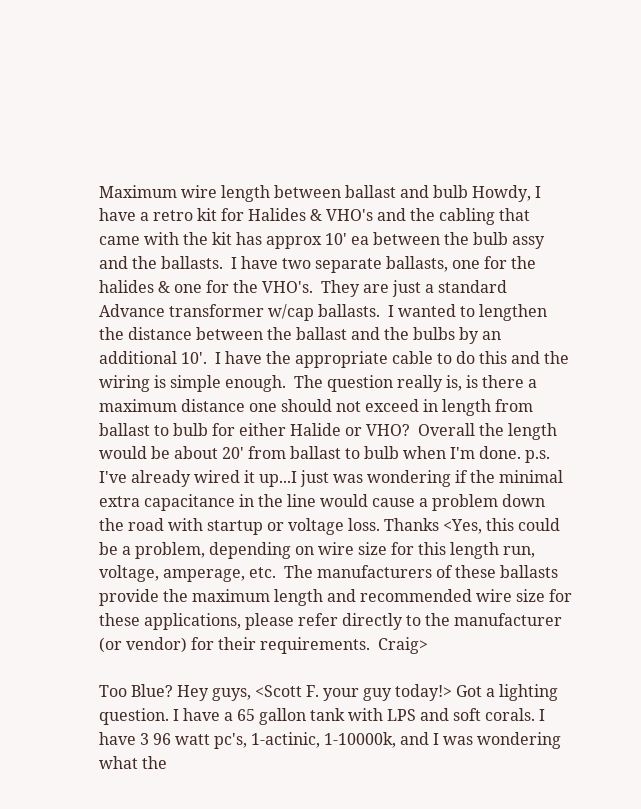Maximum wire length between ballast and bulb Howdy, I have a retro kit for Halides & VHO's and the cabling that came with the kit has approx 10' ea between the bulb assy and the ballasts.  I have two separate ballasts, one for the halides & one for the VHO's.  They are just a standard Advance transformer w/cap ballasts.  I wanted to lengthen the distance between the ballast and the bulbs by an additional 10'.  I have the appropriate cable to do this and the wiring is simple enough.  The question really is, is there a maximum distance one should not exceed in length from ballast to bulb for either Halide or VHO?  Overall the length would be about 20' from ballast to bulb when I'm done. p.s. I've already wired it up...I just was wondering if the minimal extra capacitance in the line would cause a problem down the road with startup or voltage loss. Thanks <Yes, this could be a problem, depending on wire size for this length run, voltage, amperage, etc.  The manufacturers of these ballasts provide the maximum length and recommended wire size for these applications, please refer directly to the manufacturer (or vendor) for their requirements.  Craig>

Too Blue? Hey guys, <Scott F. your guy today!> Got a lighting question. I have a 65 gallon tank with LPS and soft corals. I have 3 96 watt pc's, 1-actinic, 1-10000k, and I was wondering what the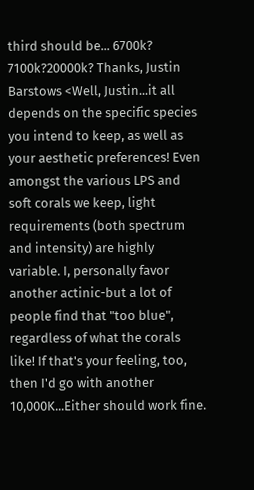third should be... 6700k? 7100k?20000k? Thanks, Justin Barstows <Well, Justin...it all depends on the specific species you intend to keep, as well as your aesthetic preferences! Even amongst the various LPS and soft corals we keep, light requirements (both spectrum and intensity) are highly variable. I, personally favor another actinic-but a lot of people find that "too blue", regardless of what the corals like! If that's your feeling, too, then I'd go with another 10,000K...Either should work fine.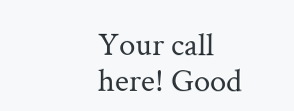Your call here! Good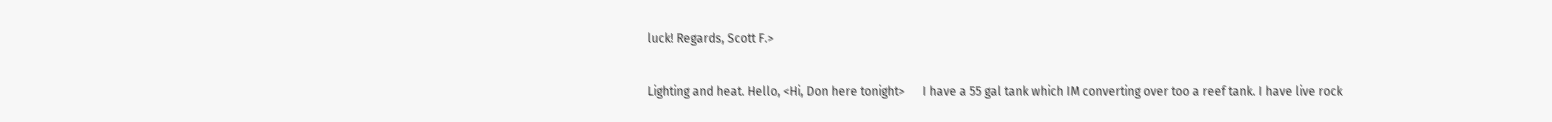luck! Regards, Scott F.>

Lighting and heat. Hello, <Hi, Don here tonight>      I have a 55 gal tank which IM converting over too a reef tank. I have live rock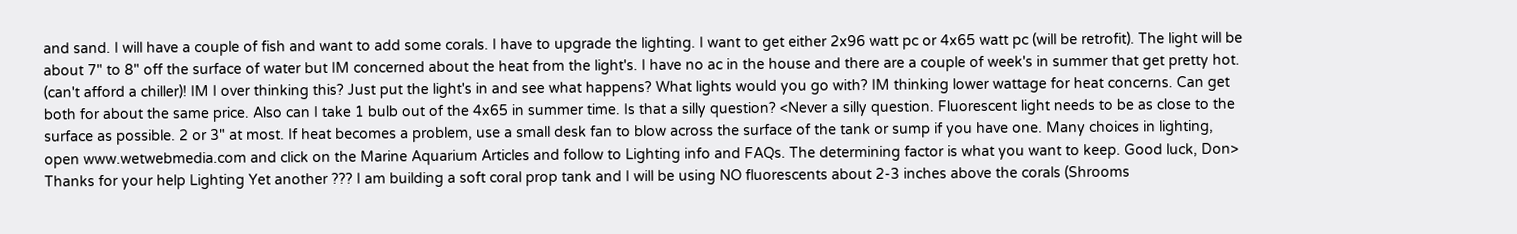and sand. I will have a couple of fish and want to add some corals. I have to upgrade the lighting. I want to get either 2x96 watt pc or 4x65 watt pc (will be retrofit). The light will be about 7" to 8" off the surface of water but IM concerned about the heat from the light's. I have no ac in the house and there are a couple of week's in summer that get pretty hot. (can't afford a chiller)! IM I over thinking this? Just put the light's in and see what happens? What lights would you go with? IM thinking lower wattage for heat concerns. Can get both for about the same price. Also can I take 1 bulb out of the 4x65 in summer time. Is that a silly question? <Never a silly question. Fluorescent light needs to be as close to the surface as possible. 2 or 3" at most. If heat becomes a problem, use a small desk fan to blow across the surface of the tank or sump if you have one. Many choices in lighting, open www.wetwebmedia.com and click on the Marine Aquarium Articles and follow to Lighting info and FAQs. The determining factor is what you want to keep. Good luck, Don>            Thanks for your help Lighting Yet another ??? I am building a soft coral prop tank and I will be using NO fluorescents about 2-3 inches above the corals (Shrooms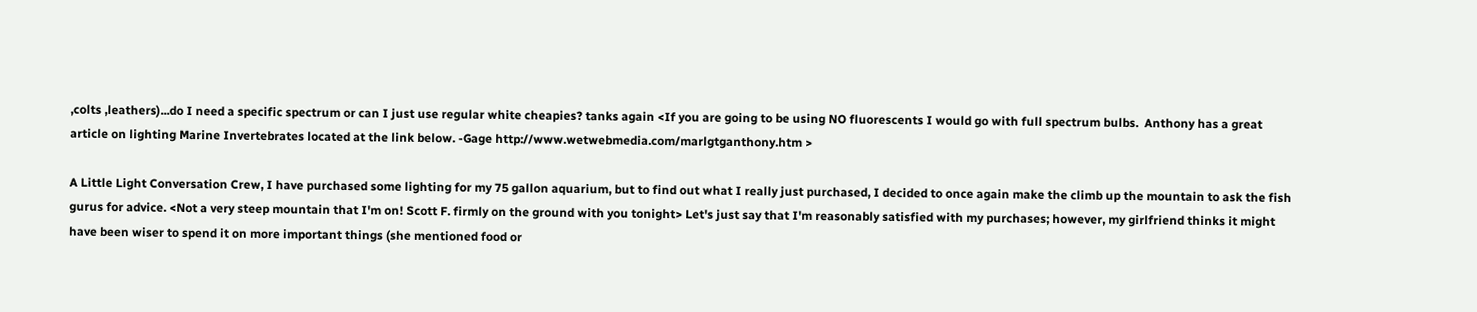,colts ,leathers)...do I need a specific spectrum or can I just use regular white cheapies? tanks again <If you are going to be using NO fluorescents I would go with full spectrum bulbs.  Anthony has a great article on lighting Marine Invertebrates located at the link below. -Gage http://www.wetwebmedia.com/marlgtganthony.htm >

A Little Light Conversation Crew, I have purchased some lighting for my 75 gallon aquarium, but to find out what I really just purchased, I decided to once again make the climb up the mountain to ask the fish gurus for advice. <Not a very steep mountain that I'm on! Scott F. firmly on the ground with you tonight> Let's just say that I'm reasonably satisfied with my purchases; however, my girlfriend thinks it might have been wiser to spend it on more important things (she mentioned food or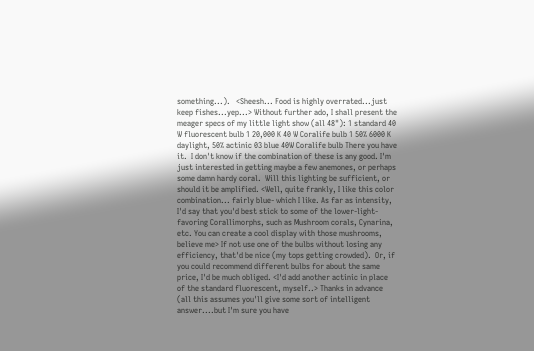something...).   <Sheesh... Food is highly overrated...just keep fishes...yep...> Without further ado, I shall present the meager specs of my little light show (all 48"): 1 standard 40 W fluorescent bulb 1 20,000 K 40 W Coralife bulb 1 50% 6000 K daylight, 50% actinic 03 blue 40W Coralife bulb There you have it.  I don't know if the combination of these is any good. I'm just interested in getting maybe a few anemones, or perhaps some damn hardy coral.  Will this lighting be sufficient, or should it be amplified. <Well, quite frankly, I like this color combination... fairly blue- which I like. As far as intensity, I'd say that you'd best stick to some of the lower-light-favoring Corallimorphs, such as Mushroom corals, Cynarina, etc. You can create a cool display with those mushrooms, believe me> If not use one of the bulbs without losing any efficiency, that'd be nice (my tops getting crowded).  Or, if you could recommend different bulbs for about the same price, I'd be much obliged. <I'd add another actinic in place of the standard fluorescent, myself..> Thanks in advance (all this assumes you'll give some sort of intelligent answer....but I'm sure you have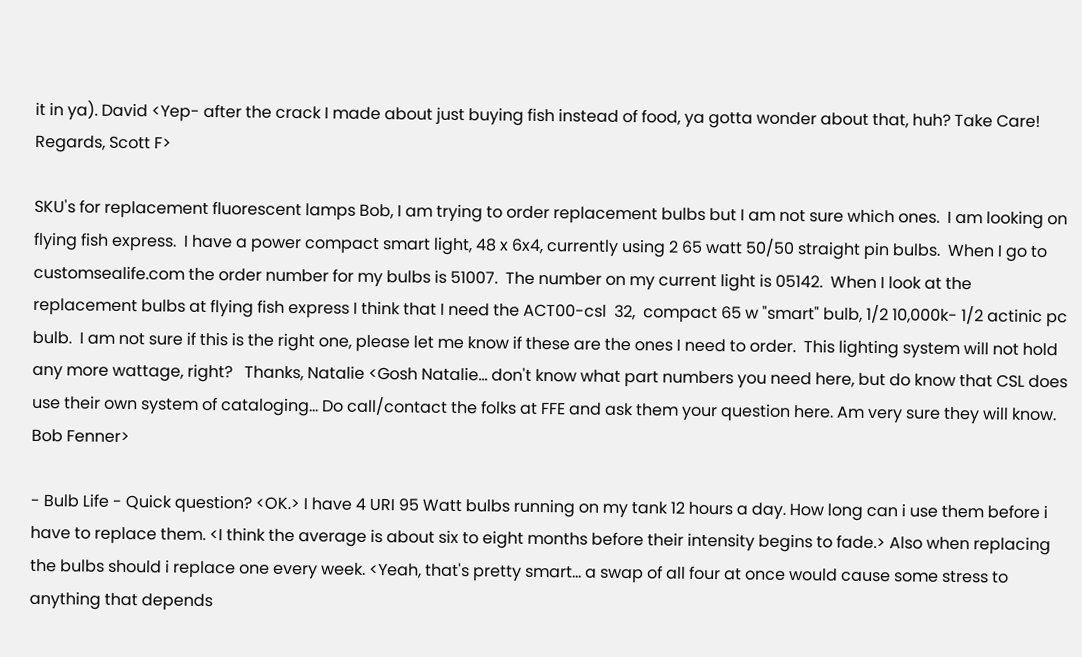it in ya). David <Yep- after the crack I made about just buying fish instead of food, ya gotta wonder about that, huh? Take Care! Regards, Scott F>

SKU's for replacement fluorescent lamps Bob, I am trying to order replacement bulbs but I am not sure which ones.  I am looking on flying fish express.  I have a power compact smart light, 48 x 6x4, currently using 2 65 watt 50/50 straight pin bulbs.  When I go to customsealife.com the order number for my bulbs is 51007.  The number on my current light is 05142.  When I look at the replacement bulbs at flying fish express I think that I need the ACT00-csl  32,  compact 65 w "smart" bulb, 1/2 10,000k- 1/2 actinic pc bulb.  I am not sure if this is the right one, please let me know if these are the ones I need to order.  This lighting system will not hold any more wattage, right?   Thanks, Natalie <Gosh Natalie... don't know what part numbers you need here, but do know that CSL does use their own system of cataloging... Do call/contact the folks at FFE and ask them your question here. Am very sure they will know. Bob Fenner>

- Bulb Life - Quick question? <OK.> I have 4 URI 95 Watt bulbs running on my tank 12 hours a day. How long can i use them before i have to replace them. <I think the average is about six to eight months before their intensity begins to fade.> Also when replacing the bulbs should i replace one every week. <Yeah, that's pretty smart... a swap of all four at once would cause some stress to anything that depends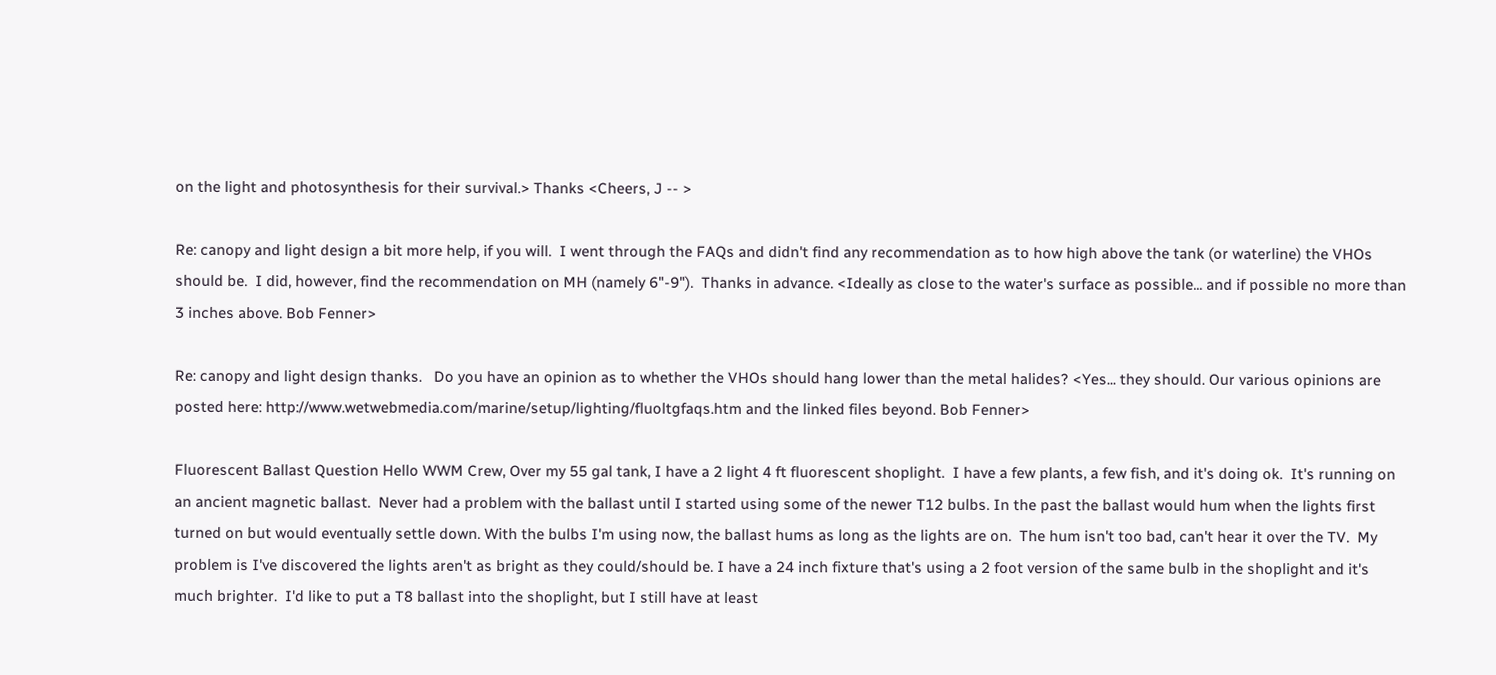on the light and photosynthesis for their survival.> Thanks <Cheers, J -- >

Re: canopy and light design a bit more help, if you will.  I went through the FAQs and didn't find any recommendation as to how high above the tank (or waterline) the VHOs should be.  I did, however, find the recommendation on MH (namely 6"-9").  Thanks in advance. <Ideally as close to the water's surface as possible... and if possible no more than 3 inches above. Bob Fenner>

Re: canopy and light design thanks.   Do you have an opinion as to whether the VHOs should hang lower than the metal halides? <Yes... they should. Our various opinions are posted here: http://www.wetwebmedia.com/marine/setup/lighting/fluoltgfaqs.htm and the linked files beyond. Bob Fenner>

Fluorescent Ballast Question Hello WWM Crew, Over my 55 gal tank, I have a 2 light 4 ft fluorescent shoplight.  I have a few plants, a few fish, and it's doing ok.  It's running on an ancient magnetic ballast.  Never had a problem with the ballast until I started using some of the newer T12 bulbs. In the past the ballast would hum when the lights first turned on but would eventually settle down. With the bulbs I'm using now, the ballast hums as long as the lights are on.  The hum isn't too bad, can't hear it over the TV.  My problem is I've discovered the lights aren't as bright as they could/should be. I have a 24 inch fixture that's using a 2 foot version of the same bulb in the shoplight and it's much brighter.  I'd like to put a T8 ballast into the shoplight, but I still have at least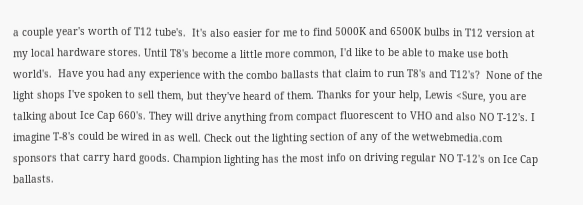a couple year's worth of T12 tube's.  It's also easier for me to find 5000K and 6500K bulbs in T12 version at my local hardware stores. Until T8's become a little more common, I'd like to be able to make use both world's.  Have you had any experience with the combo ballasts that claim to run T8's and T12's?  None of the light shops I've spoken to sell them, but they've heard of them. Thanks for your help, Lewis <Sure, you are talking about Ice Cap 660's. They will drive anything from compact fluorescent to VHO and also NO T-12's. I imagine T-8's could be wired in as well. Check out the lighting section of any of the wetwebmedia.com sponsors that carry hard goods. Champion lighting has the most info on driving regular NO T-12's on Ice Cap ballasts.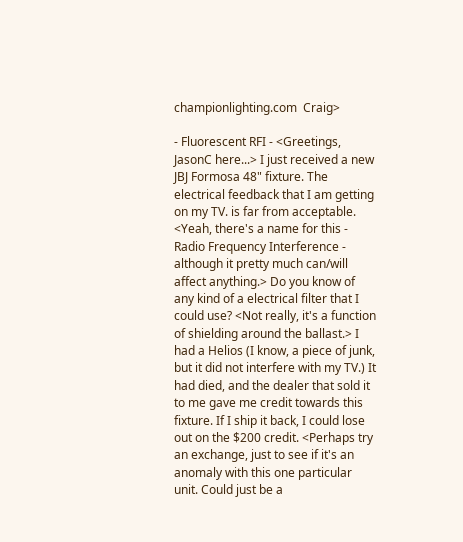championlighting.com  Craig>

- Fluorescent RFI - <Greetings, JasonC here...> I just received a new JBJ Formosa 48" fixture. The electrical feedback that I am getting on my TV. is far from acceptable. <Yeah, there's a name for this - Radio Frequency Interference - although it pretty much can/will affect anything.> Do you know of any kind of a electrical filter that I could use? <Not really, it's a function of shielding around the ballast.> I had a Helios (I know, a piece of junk, but it did not interfere with my TV.) It had died, and the dealer that sold it to me gave me credit towards this fixture. If I ship it back, I could lose out on the $200 credit. <Perhaps try an exchange, just to see if it's an anomaly with this one particular unit. Could just be a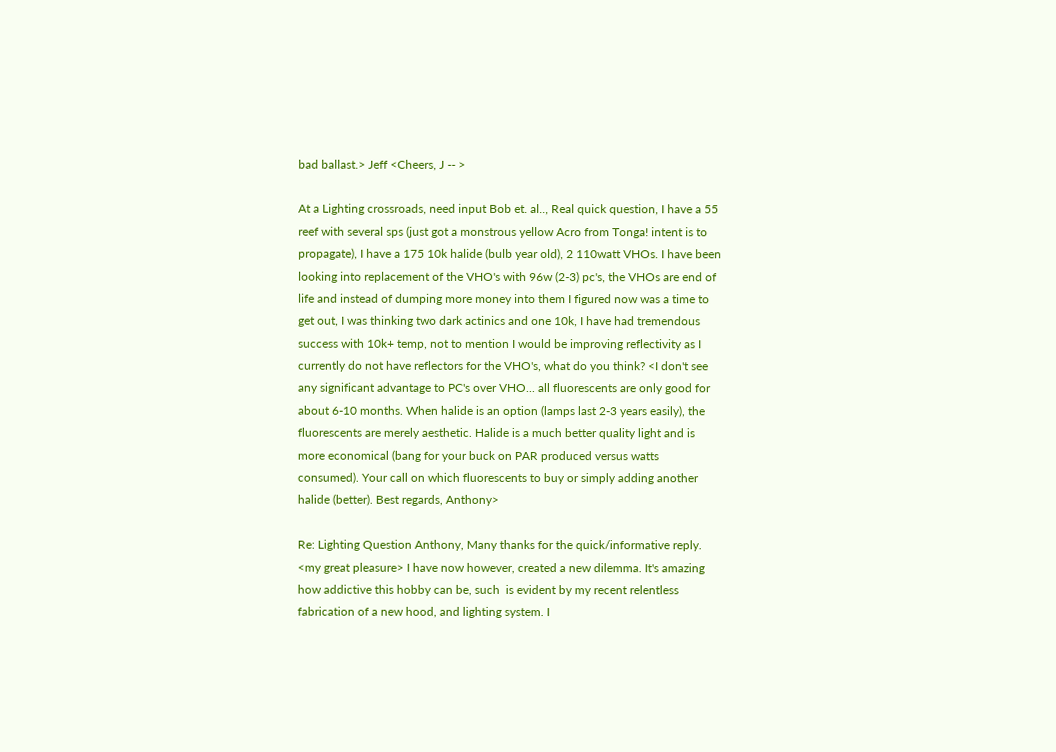bad ballast.> Jeff <Cheers, J -- >

At a Lighting crossroads, need input Bob et. al.., Real quick question, I have a 55 reef with several sps (just got a monstrous yellow Acro from Tonga! intent is to propagate), I have a 175 10k halide (bulb year old), 2 110watt VHOs. I have been looking into replacement of the VHO's with 96w (2-3) pc's, the VHOs are end of life and instead of dumping more money into them I figured now was a time to get out, I was thinking two dark actinics and one 10k, I have had tremendous success with 10k+ temp, not to mention I would be improving reflectivity as I currently do not have reflectors for the VHO's, what do you think? <I don't see any significant advantage to PC's over VHO... all fluorescents are only good for about 6-10 months. When halide is an option (lamps last 2-3 years easily), the fluorescents are merely aesthetic. Halide is a much better quality light and is more economical (bang for your buck on PAR produced versus watts consumed). Your call on which fluorescents to buy or simply adding another halide (better). Best regards, Anthony>

Re: Lighting Question Anthony, Many thanks for the quick/informative reply. <my great pleasure> I have now however, created a new dilemma. It's amazing how addictive this hobby can be, such  is evident by my recent relentless fabrication of a new hood, and lighting system. I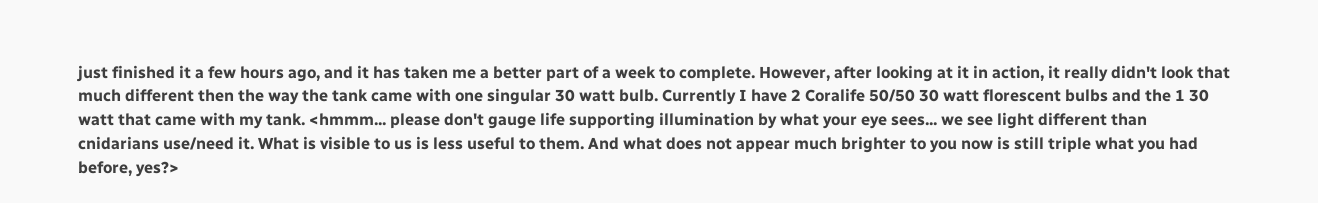just finished it a few hours ago, and it has taken me a better part of a week to complete. However, after looking at it in action, it really didn't look that much different then the way the tank came with one singular 30 watt bulb. Currently I have 2 Coralife 50/50 30 watt florescent bulbs and the 1 30 watt that came with my tank. <hmmm... please don't gauge life supporting illumination by what your eye sees... we see light different than cnidarians use/need it. What is visible to us is less useful to them. And what does not appear much brighter to you now is still triple what you had before, yes?>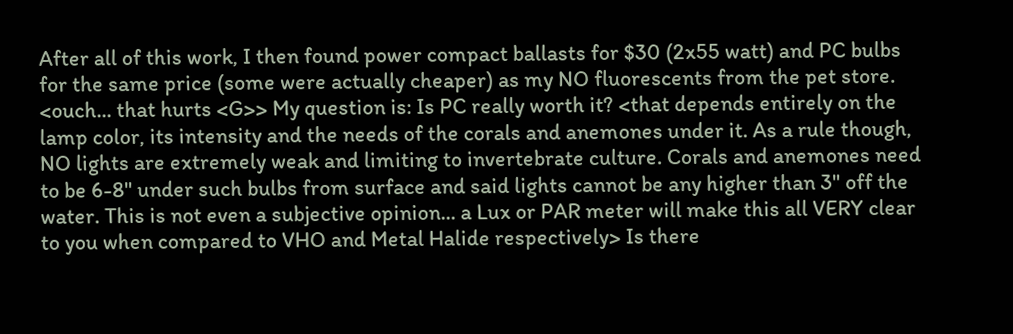After all of this work, I then found power compact ballasts for $30 (2x55 watt) and PC bulbs for the same price (some were actually cheaper) as my NO fluorescents from the pet store. <ouch... that hurts <G>> My question is: Is PC really worth it? <that depends entirely on the lamp color, its intensity and the needs of the corals and anemones under it. As a rule though, NO lights are extremely weak and limiting to invertebrate culture. Corals and anemones need to be 6-8" under such bulbs from surface and said lights cannot be any higher than 3" off the water. This is not even a subjective opinion... a Lux or PAR meter will make this all VERY clear to you when compared to VHO and Metal Halide respectively> Is there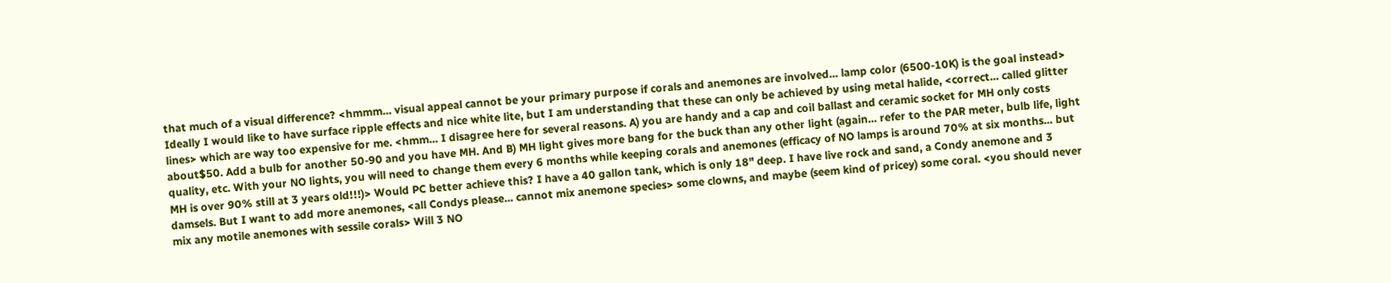that much of a visual difference? <hmmm... visual appeal cannot be your primary purpose if corals and anemones are involved... lamp color (6500-10K) is the goal instead> Ideally I would like to have surface ripple effects and nice white lite, but I am understanding that these can only be achieved by using metal halide, <correct... called glitter lines> which are way too expensive for me. <hmm... I disagree here for several reasons. A) you are handy and a cap and coil ballast and ceramic socket for MH only costs about$50. Add a bulb for another 50-90 and you have MH. And B) MH light gives more bang for the buck than any other light (again... refer to the PAR meter, bulb life, light quality, etc. With your NO lights, you will need to change them every 6 months while keeping corals and anemones (efficacy of NO lamps is around 70% at six months... but MH is over 90% still at 3 years old!!!)> Would PC better achieve this? I have a 40 gallon tank, which is only 18" deep. I have live rock and sand, a Condy anemone and 3 damsels. But I want to add more anemones, <all Condys please... cannot mix anemone species> some clowns, and maybe (seem kind of pricey) some coral. <you should never mix any motile anemones with sessile corals> Will 3 NO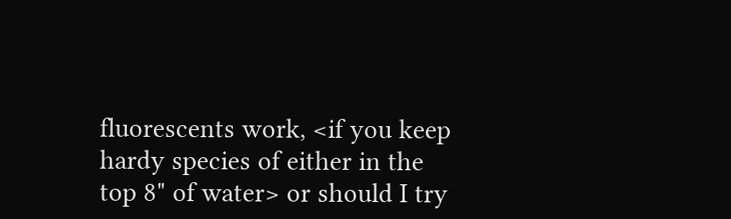fluorescents work, <if you keep hardy species of either in the top 8" of water> or should I try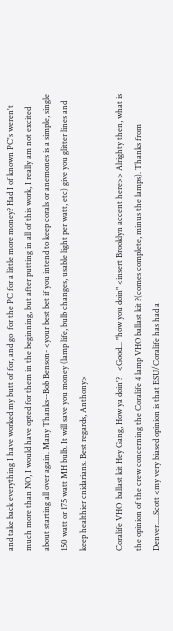and take back everything I have worked my butt of for, and go  for the PC for a little more money? Had I of known PC's weren't much more than NO, I would have opted for them in the beginning, but after putting in all of this work, I really am not excited about starting all over again. Many Thanks--Bob Benson- <your best bet if you intend to keep corals or anemones is a simple, single 150 watt or 175 watt MH bulb. It will save you money (lamp life, bulb changes, usable light per watt, etc) give you glitter lines and keep healthier cnidarians. Best regards, Anthony>

Coralife VHO  ballast kit Hey Gang, How ya doin'?   <Good... "how you doin" <insert Brooklyn accent here>> Alrighty then, what is the opinion of the crew concerning the Coralife 4 lamp VHO ballast kit ?(comes complete, minus the lamps). Thanks from Denver.....Scott <my very biased opinion is that ESU/Coralife has had a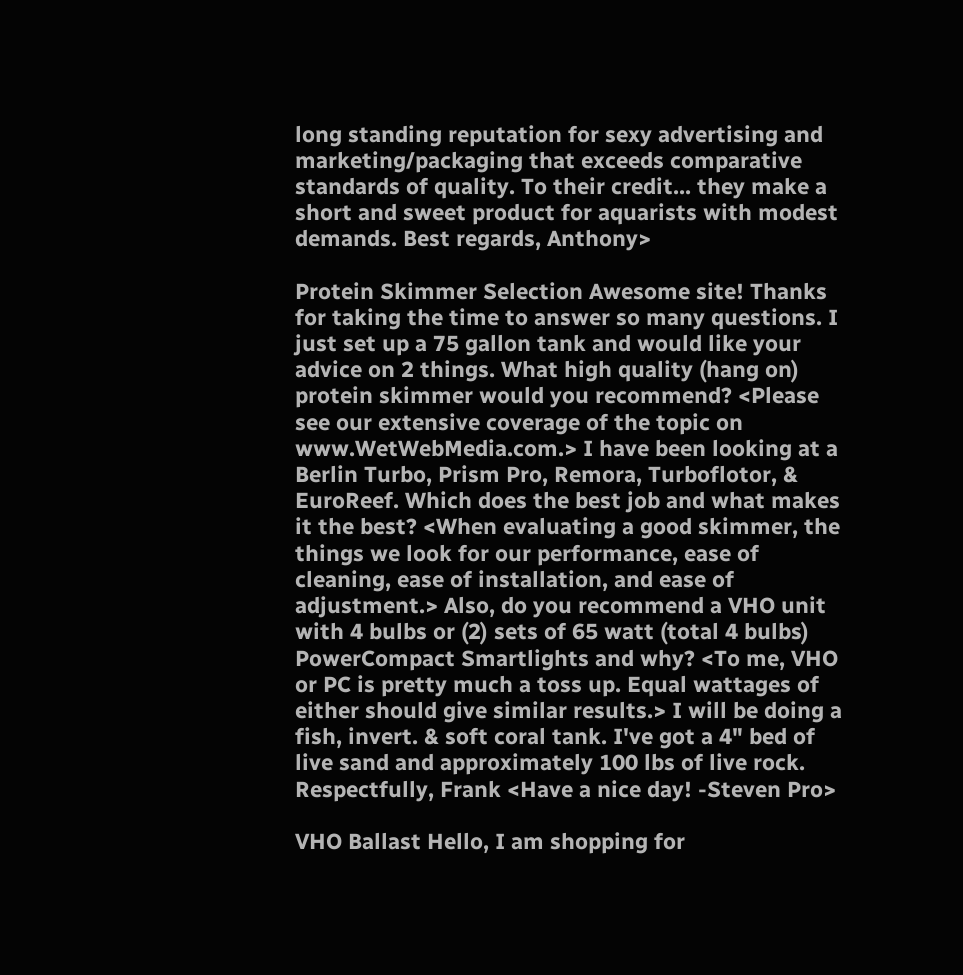long standing reputation for sexy advertising and marketing/packaging that exceeds comparative standards of quality. To their credit... they make a short and sweet product for aquarists with modest demands. Best regards, Anthony>

Protein Skimmer Selection Awesome site! Thanks for taking the time to answer so many questions. I just set up a 75 gallon tank and would like your advice on 2 things. What high quality (hang on) protein skimmer would you recommend? <Please see our extensive coverage of the topic on www.WetWebMedia.com.> I have been looking at a Berlin Turbo, Prism Pro, Remora, Turboflotor, & EuroReef. Which does the best job and what makes it the best? <When evaluating a good skimmer, the things we look for our performance, ease of cleaning, ease of installation, and ease of adjustment.> Also, do you recommend a VHO unit with 4 bulbs or (2) sets of 65 watt (total 4 bulbs) PowerCompact Smartlights and why? <To me, VHO or PC is pretty much a toss up. Equal wattages of either should give similar results.> I will be doing a fish, invert. & soft coral tank. I've got a 4" bed of live sand and approximately 100 lbs of live rock. Respectfully, Frank <Have a nice day! -Steven Pro>

VHO Ballast Hello, I am shopping for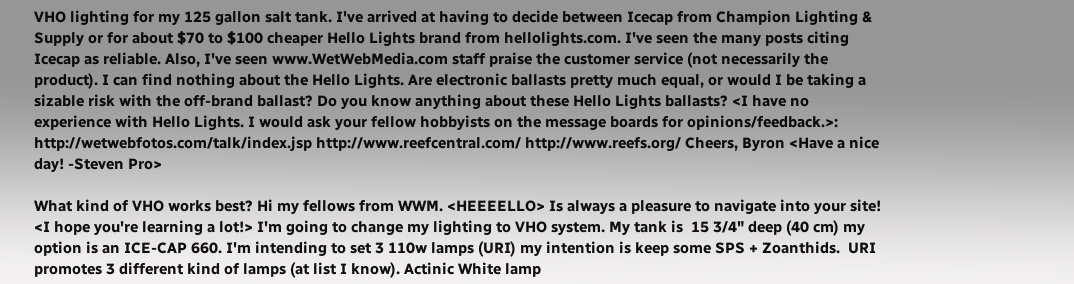VHO lighting for my 125 gallon salt tank. I've arrived at having to decide between Icecap from Champion Lighting & Supply or for about $70 to $100 cheaper Hello Lights brand from hellolights.com. I've seen the many posts citing Icecap as reliable. Also, I've seen www.WetWebMedia.com staff praise the customer service (not necessarily the product). I can find nothing about the Hello Lights. Are electronic ballasts pretty much equal, or would I be taking a sizable risk with the off-brand ballast? Do you know anything about these Hello Lights ballasts? <I have no experience with Hello Lights. I would ask your fellow hobbyists on the message boards for opinions/feedback.>: http://wetwebfotos.com/talk/index.jsp http://www.reefcentral.com/ http://www.reefs.org/ Cheers, Byron <Have a nice day! -Steven Pro>

What kind of VHO works best? Hi my fellows from WWM. <HEEEELLO> Is always a pleasure to navigate into your site! <I hope you're learning a lot!> I'm going to change my lighting to VHO system. My tank is  15 3/4" deep (40 cm) my option is an ICE-CAP 660. I'm intending to set 3 110w lamps (URI) my intention is keep some SPS + Zoanthids.  URI promotes 3 different kind of lamps (at list I know). Actinic White lamp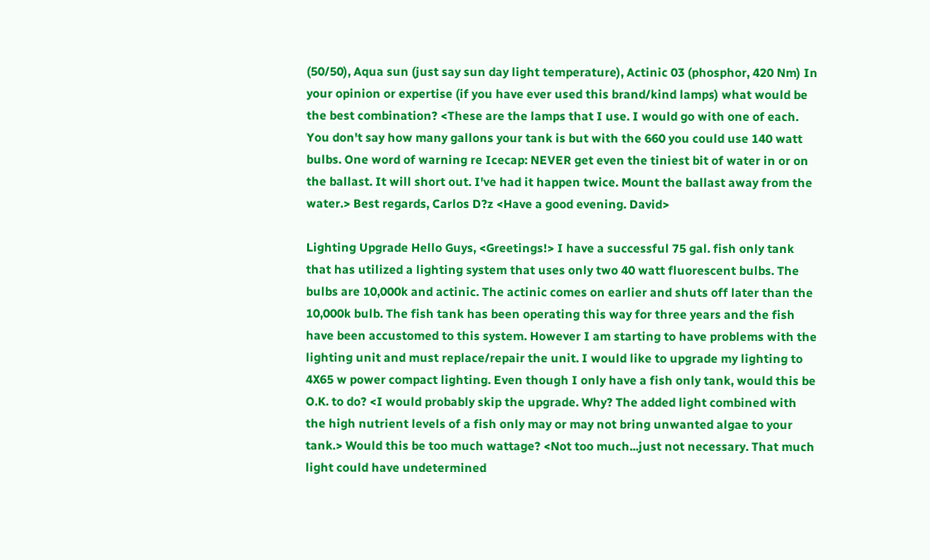(50/50), Aqua sun (just say sun day light temperature), Actinic 03 (phosphor, 420 Nm) In your opinion or expertise (if you have ever used this brand/kind lamps) what would be the best combination? <These are the lamps that I use. I would go with one of each. You don't say how many gallons your tank is but with the 660 you could use 140 watt bulbs. One word of warning re Icecap: NEVER get even the tiniest bit of water in or on the ballast. It will short out. I've had it happen twice. Mount the ballast away from the water.> Best regards, Carlos D?z <Have a good evening. David>

Lighting Upgrade Hello Guys, <Greetings!> I have a successful 75 gal. fish only tank that has utilized a lighting system that uses only two 40 watt fluorescent bulbs. The bulbs are 10,000k and actinic. The actinic comes on earlier and shuts off later than the 10,000k bulb. The fish tank has been operating this way for three years and the fish have been accustomed to this system. However I am starting to have problems with the lighting unit and must replace/repair the unit. I would like to upgrade my lighting to 4X65 w power compact lighting. Even though I only have a fish only tank, would this be O.K. to do? <I would probably skip the upgrade. Why? The added light combined with the high nutrient levels of a fish only may or may not bring unwanted algae to your tank.> Would this be too much wattage? <Not too much...just not necessary. That much light could have undetermined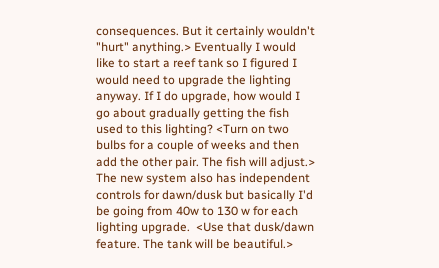consequences. But it certainly wouldn't "hurt" anything.> Eventually I would like to start a reef tank so I figured I would need to upgrade the lighting anyway. If I do upgrade, how would I go about gradually getting the fish used to this lighting? <Turn on two bulbs for a couple of weeks and then add the other pair. The fish will adjust.> The new system also has independent controls for dawn/dusk but basically I'd be going from 40w to 130 w for each lighting upgrade.  <Use that dusk/dawn feature. The tank will be beautiful.>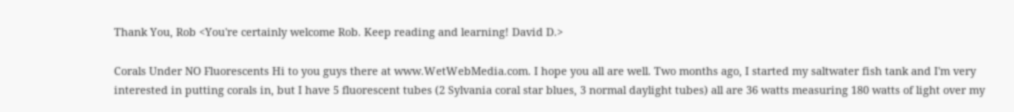Thank You, Rob <You're certainly welcome Rob. Keep reading and learning! David D.>

Corals Under NO Fluorescents Hi to you guys there at www.WetWebMedia.com. I hope you all are well. Two months ago, I started my saltwater fish tank and I'm very interested in putting corals in, but I have 5 fluorescent tubes (2 Sylvania coral star blues, 3 normal daylight tubes) all are 36 watts measuring 180 watts of light over my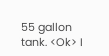55 gallon tank. <Ok> I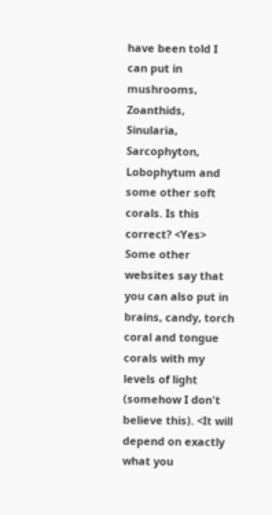have been told I can put in mushrooms, Zoanthids, Sinularia, Sarcophyton, Lobophytum and some other soft corals. Is this correct? <Yes> Some other websites say that you can also put in brains, candy, torch coral and tongue corals with my levels of light (somehow I don't believe this). <It will depend on exactly what you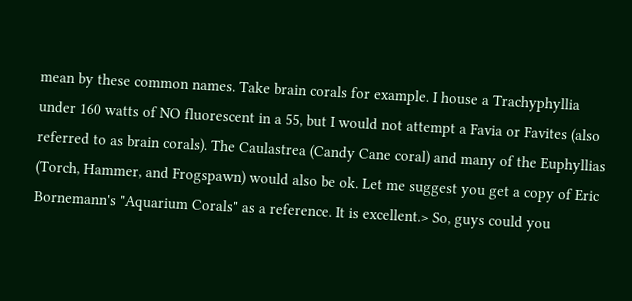mean by these common names. Take brain corals for example. I house a Trachyphyllia under 160 watts of NO fluorescent in a 55, but I would not attempt a Favia or Favites (also referred to as brain corals). The Caulastrea (Candy Cane coral) and many of the Euphyllias (Torch, Hammer, and Frogspawn) would also be ok. Let me suggest you get a copy of Eric Bornemann's "Aquarium Corals" as a reference. It is excellent.> So, guys could you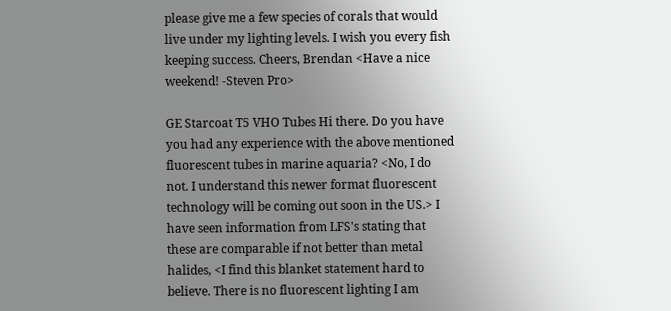please give me a few species of corals that would live under my lighting levels. I wish you every fish keeping success. Cheers, Brendan <Have a nice weekend! -Steven Pro>

GE Starcoat T5 VHO Tubes Hi there. Do you have you had any experience with the above mentioned fluorescent tubes in marine aquaria? <No, I do not. I understand this newer format fluorescent technology will be coming out soon in the US.> I have seen information from LFS's stating that these are comparable if not better than metal halides, <I find this blanket statement hard to believe. There is no fluorescent lighting I am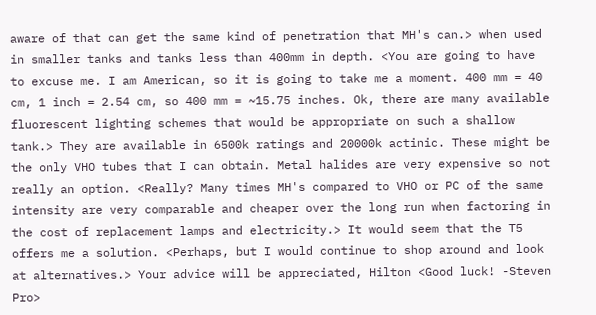aware of that can get the same kind of penetration that MH's can.> when used in smaller tanks and tanks less than 400mm in depth. <You are going to have to excuse me. I am American, so it is going to take me a moment. 400 mm = 40 cm, 1 inch = 2.54 cm, so 400 mm = ~15.75 inches. Ok, there are many available fluorescent lighting schemes that would be appropriate on such a shallow tank.> They are available in 6500k ratings and 20000k actinic. These might be the only VHO tubes that I can obtain. Metal halides are very expensive so not really an option. <Really? Many times MH's compared to VHO or PC of the same intensity are very comparable and cheaper over the long run when factoring in the cost of replacement lamps and electricity.> It would seem that the T5 offers me a solution. <Perhaps, but I would continue to shop around and look at alternatives.> Your advice will be appreciated, Hilton <Good luck! -Steven Pro>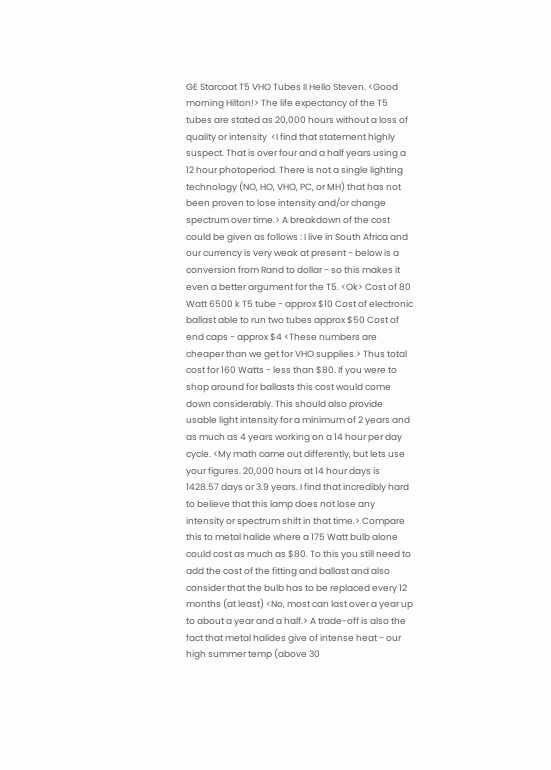GE Starcoat T5 VHO Tubes II Hello Steven. <Good morning Hilton!> The life expectancy of the T5 tubes are stated as 20,000 hours without a loss of quality or intensity  <I find that statement highly suspect. That is over four and a half years using a 12 hour photoperiod. There is not a single lighting technology (NO, HO, VHO, PC, or MH) that has not been proven to lose intensity and/or change spectrum over time.> A breakdown of the cost could be given as follows : I live in South Africa and our currency is very weak at present - below is a conversion from Rand to dollar - so this makes it even a better argument for the T5. <Ok> Cost of 80 Watt 6500 k T5 tube - approx $10 Cost of electronic ballast able to run two tubes approx $50 Cost of end caps - approx $4 <These numbers are cheaper than we get for VHO supplies.> Thus total cost for 160 Watts - less than $80. If you were to shop around for ballasts this cost would come down considerably. This should also provide usable light intensity for a minimum of 2 years and as much as 4 years working on a 14 hour per day cycle. <My math came out differently, but lets use your figures. 20,000 hours at 14 hour days is 1428.57 days or 3.9 years. I find that incredibly hard to believe that this lamp does not lose any intensity or spectrum shift in that time.> Compare this to metal halide where a 175 Watt bulb alone could cost as much as $80. To this you still need to add the cost of the fitting and ballast and also consider that the bulb has to be replaced every 12 months (at least) <No, most can last over a year up to about a year and a half.> A trade-off is also the fact that metal halides give of intense heat - our high summer temp (above 30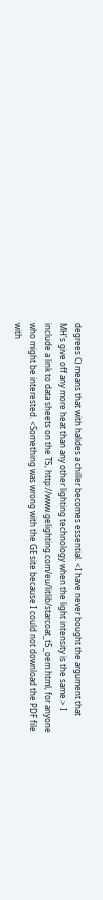degrees C) means that with halides a chiller becomes essential. <I have never bought the argument that MH's give off any more heat than any other lighting technology when the light intensity is the same.> I include a link to data sheets on the T5, http://www.gelighting.com/eu/litlib/starcoat_t5_oem.html, for anyone who might be interested. <Something was wrong with the GE site because I could not download the PDF file with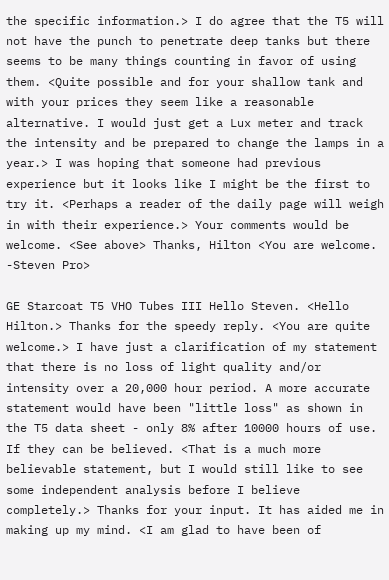the specific information.> I do agree that the T5 will not have the punch to penetrate deep tanks but there seems to be many things counting in favor of using them. <Quite possible and for your shallow tank and with your prices they seem like a reasonable alternative. I would just get a Lux meter and track the intensity and be prepared to change the lamps in a year.> I was hoping that someone had previous experience but it looks like I might be the first to try it. <Perhaps a reader of the daily page will weigh in with their experience.> Your comments would be welcome. <See above> Thanks, Hilton <You are welcome. -Steven Pro>

GE Starcoat T5 VHO Tubes III Hello Steven. <Hello Hilton.> Thanks for the speedy reply. <You are quite welcome.> I have just a clarification of my statement that there is no loss of light quality and/or intensity over a 20,000 hour period. A more accurate statement would have been "little loss" as shown in the T5 data sheet - only 8% after 10000 hours of use. If they can be believed. <That is a much more believable statement, but I would still like to see some independent analysis before I believe completely.> Thanks for your input. It has aided me in making up my mind. <I am glad to have been of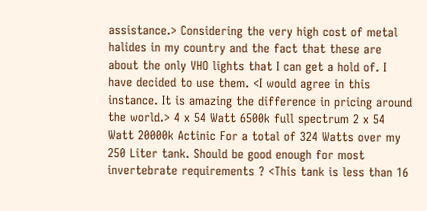assistance.> Considering the very high cost of metal halides in my country and the fact that these are about the only VHO lights that I can get a hold of. I have decided to use them. <I would agree in this instance. It is amazing the difference in pricing around the world.> 4 x 54 Watt 6500k full spectrum 2 x 54 Watt 20000k Actinic For a total of 324 Watts over my 250 Liter tank. Should be good enough for most invertebrate requirements ? <This tank is less than 16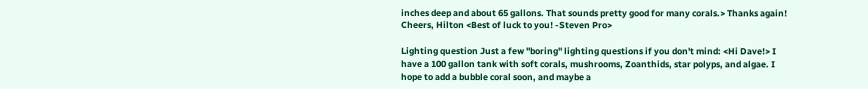inches deep and about 65 gallons. That sounds pretty good for many corals.> Thanks again! Cheers, Hilton <Best of luck to you! -Steven Pro>

Lighting question Just a few "boring" lighting questions if you don't mind: <Hi Dave!> I have a 100 gallon tank with soft corals, mushrooms, Zoanthids, star polyps, and algae. I hope to add a bubble coral soon, and maybe a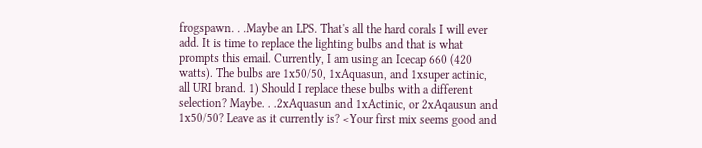frogspawn. . .Maybe an LPS. That's all the hard corals I will ever add. It is time to replace the lighting bulbs and that is what prompts this email. Currently, I am using an Icecap 660 (420 watts). The bulbs are 1x50/50, 1xAquasun, and 1xsuper actinic, all URI brand. 1) Should I replace these bulbs with a different selection? Maybe. . .2xAquasun and 1xActinic, or 2xAqausun and 1x50/50? Leave as it currently is? <Your first mix seems good and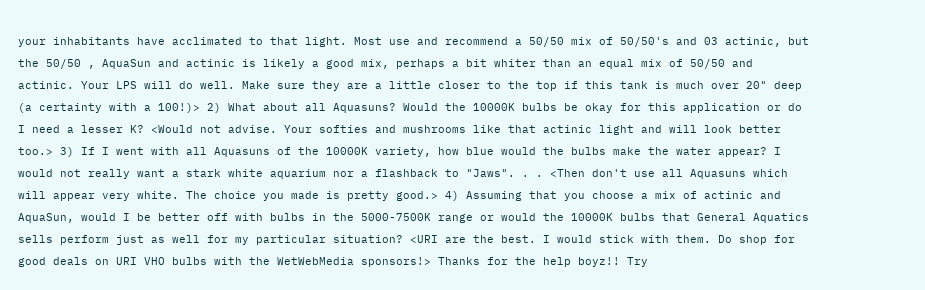your inhabitants have acclimated to that light. Most use and recommend a 50/50 mix of 50/50's and 03 actinic, but the 50/50 , AquaSun and actinic is likely a good mix, perhaps a bit whiter than an equal mix of 50/50 and actinic. Your LPS will do well. Make sure they are a little closer to the top if this tank is much over 20" deep (a certainty with a 100!)> 2) What about all Aquasuns? Would the 10000K bulbs be okay for this application or do I need a lesser K? <Would not advise. Your softies and mushrooms like that actinic light and will look better too.> 3) If I went with all Aquasuns of the 10000K variety, how blue would the bulbs make the water appear? I would not really want a stark white aquarium nor a flashback to "Jaws". . . <Then don't use all Aquasuns which will appear very white. The choice you made is pretty good.> 4) Assuming that you choose a mix of actinic and AquaSun, would I be better off with bulbs in the 5000-7500K range or would the 10000K bulbs that General Aquatics sells perform just as well for my particular situation? <URI are the best. I would stick with them. Do shop for good deals on URI VHO bulbs with the WetWebMedia sponsors!> Thanks for the help boyz!! Try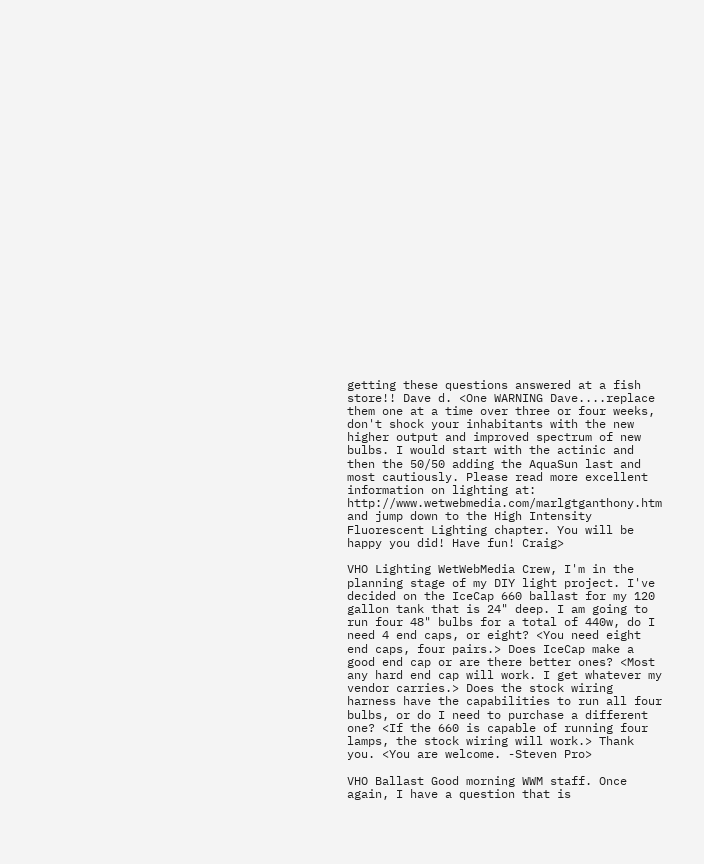getting these questions answered at a fish store!! Dave d. <One WARNING Dave....replace them one at a time over three or four weeks, don't shock your inhabitants with the new higher output and improved spectrum of new bulbs. I would start with the actinic and then the 50/50 adding the AquaSun last and most cautiously. Please read more excellent information on lighting at: http://www.wetwebmedia.com/marlgtganthony.htm and jump down to the High Intensity Fluorescent Lighting chapter. You will be happy you did! Have fun! Craig>

VHO Lighting WetWebMedia Crew, I'm in the planning stage of my DIY light project. I've decided on the IceCap 660 ballast for my 120 gallon tank that is 24" deep. I am going to run four 48" bulbs for a total of 440w, do I need 4 end caps, or eight? <You need eight end caps, four pairs.> Does IceCap make a good end cap or are there better ones? <Most any hard end cap will work. I get whatever my vendor carries.> Does the stock wiring harness have the capabilities to run all four bulbs, or do I need to purchase a different one? <If the 660 is capable of running four lamps, the stock wiring will work.> Thank you. <You are welcome. -Steven Pro>

VHO Ballast Good morning WWM staff. Once again, I have a question that is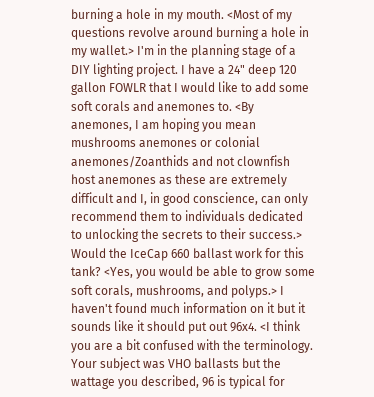burning a hole in my mouth. <Most of my questions revolve around burning a hole in my wallet.> I'm in the planning stage of a DIY lighting project. I have a 24" deep 120 gallon FOWLR that I would like to add some soft corals and anemones to. <By anemones, I am hoping you mean mushrooms anemones or colonial anemones/Zoanthids and not clownfish host anemones as these are extremely difficult and I, in good conscience, can only recommend them to individuals dedicated to unlocking the secrets to their success.> Would the IceCap 660 ballast work for this tank? <Yes, you would be able to grow some soft corals, mushrooms, and polyps.> I haven't found much information on it but it sounds like it should put out 96x4. <I think you are a bit confused with the terminology. Your subject was VHO ballasts but the wattage you described, 96 is typical for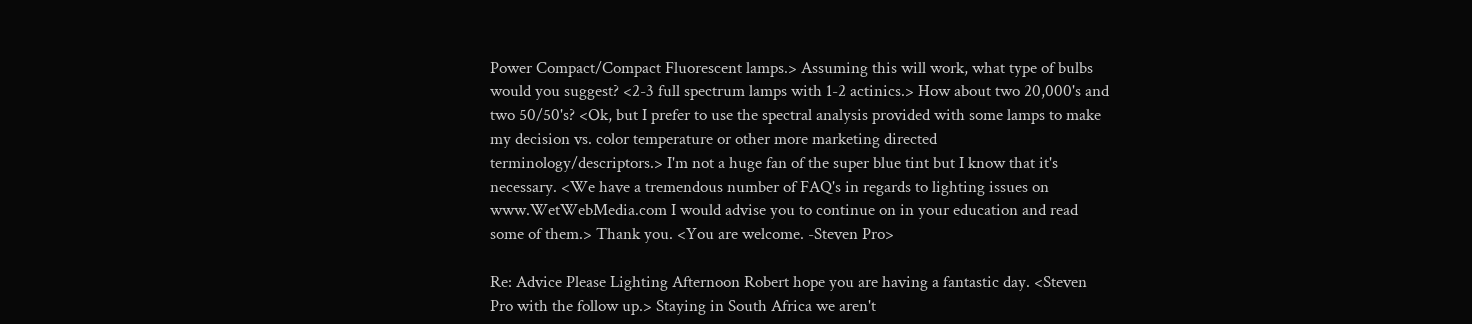Power Compact/Compact Fluorescent lamps.> Assuming this will work, what type of bulbs would you suggest? <2-3 full spectrum lamps with 1-2 actinics.> How about two 20,000's and two 50/50's? <Ok, but I prefer to use the spectral analysis provided with some lamps to make my decision vs. color temperature or other more marketing directed terminology/descriptors.> I'm not a huge fan of the super blue tint but I know that it's necessary. <We have a tremendous number of FAQ's in regards to lighting issues on www.WetWebMedia.com I would advise you to continue on in your education and read some of them.> Thank you. <You are welcome. -Steven Pro>

Re: Advice Please Lighting Afternoon Robert hope you are having a fantastic day. <Steven Pro with the follow up.> Staying in South Africa we aren't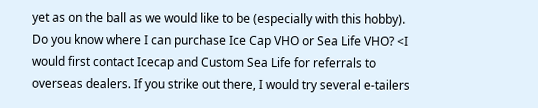yet as on the ball as we would like to be (especially with this hobby). Do you know where I can purchase Ice Cap VHO or Sea Life VHO? <I would first contact Icecap and Custom Sea Life for referrals to overseas dealers. If you strike out there, I would try several e-tailers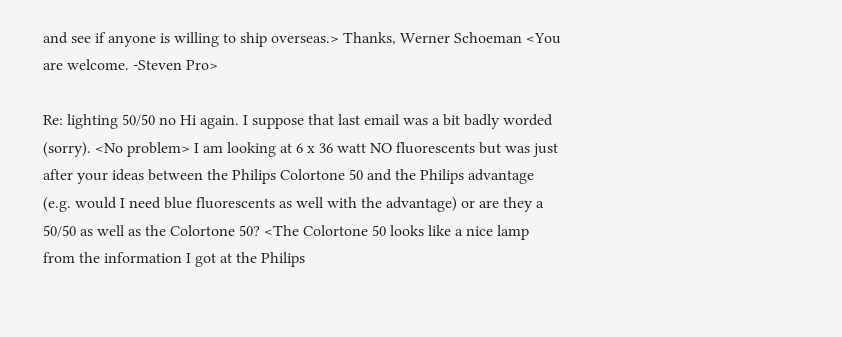and see if anyone is willing to ship overseas.> Thanks, Werner Schoeman <You are welcome. -Steven Pro>

Re: lighting 50/50 no Hi again. I suppose that last email was a bit badly worded (sorry). <No problem> I am looking at 6 x 36 watt NO fluorescents but was just after your ideas between the Philips Colortone 50 and the Philips advantage (e.g. would I need blue fluorescents as well with the advantage) or are they a 50/50 as well as the Colortone 50? <The Colortone 50 looks like a nice lamp from the information I got at the Philips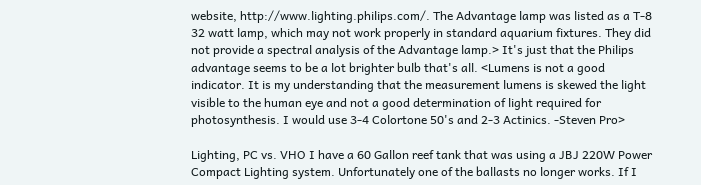website, http://www.lighting.philips.com/. The Advantage lamp was listed as a T-8 32 watt lamp, which may not work properly in standard aquarium fixtures. They did not provide a spectral analysis of the Advantage lamp.> It's just that the Philips advantage seems to be a lot brighter bulb that's all. <Lumens is not a good indicator. It is my understanding that the measurement lumens is skewed the light visible to the human eye and not a good determination of light required for photosynthesis. I would use 3-4 Colortone 50's and 2-3 Actinics. -Steven Pro>

Lighting, PC vs. VHO I have a 60 Gallon reef tank that was using a JBJ 220W Power Compact Lighting system. Unfortunately one of the ballasts no longer works. If I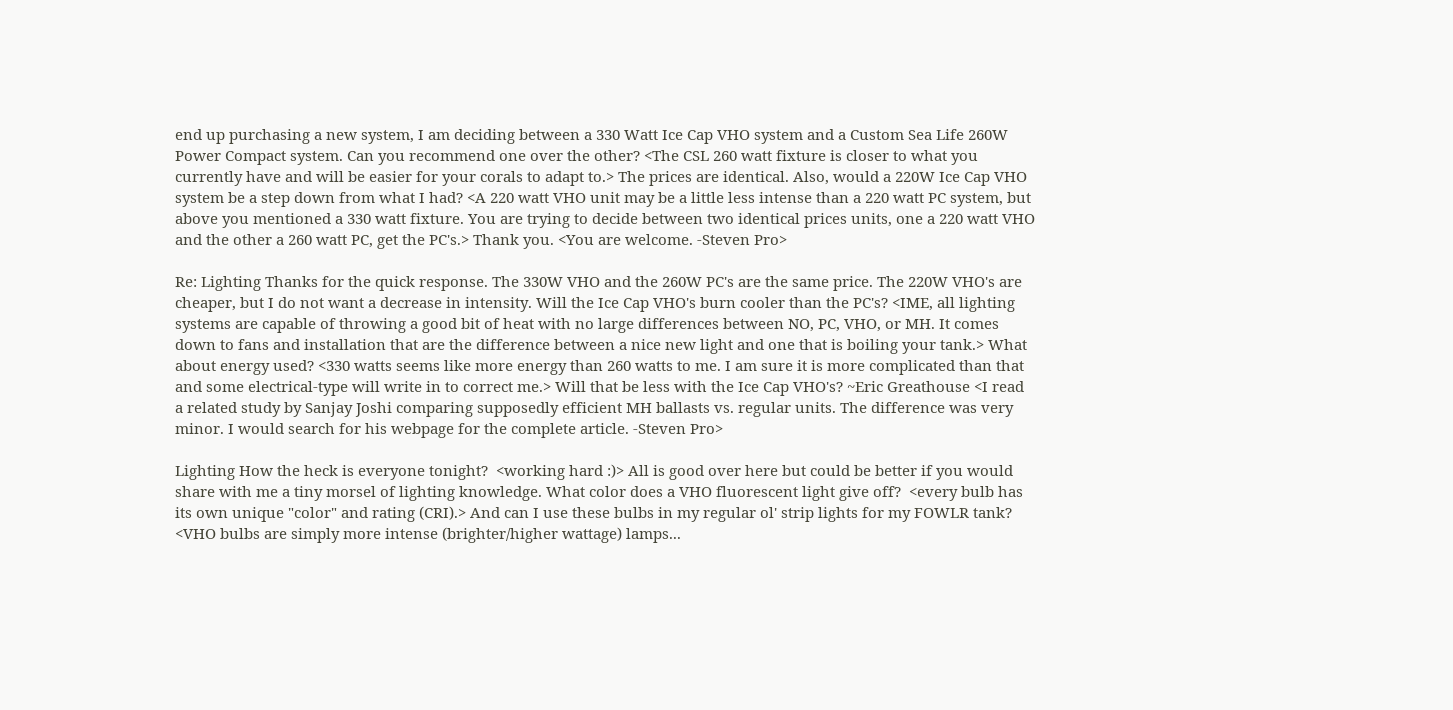end up purchasing a new system, I am deciding between a 330 Watt Ice Cap VHO system and a Custom Sea Life 260W Power Compact system. Can you recommend one over the other? <The CSL 260 watt fixture is closer to what you currently have and will be easier for your corals to adapt to.> The prices are identical. Also, would a 220W Ice Cap VHO system be a step down from what I had? <A 220 watt VHO unit may be a little less intense than a 220 watt PC system, but above you mentioned a 330 watt fixture. You are trying to decide between two identical prices units, one a 220 watt VHO and the other a 260 watt PC, get the PC's.> Thank you. <You are welcome. -Steven Pro>

Re: Lighting Thanks for the quick response. The 330W VHO and the 260W PC's are the same price. The 220W VHO's are cheaper, but I do not want a decrease in intensity. Will the Ice Cap VHO's burn cooler than the PC's? <IME, all lighting systems are capable of throwing a good bit of heat with no large differences between NO, PC, VHO, or MH. It comes down to fans and installation that are the difference between a nice new light and one that is boiling your tank.> What about energy used? <330 watts seems like more energy than 260 watts to me. I am sure it is more complicated than that and some electrical-type will write in to correct me.> Will that be less with the Ice Cap VHO's? ~Eric Greathouse <I read a related study by Sanjay Joshi comparing supposedly efficient MH ballasts vs. regular units. The difference was very minor. I would search for his webpage for the complete article. -Steven Pro>

Lighting How the heck is everyone tonight?  <working hard :)> All is good over here but could be better if you would share with me a tiny morsel of lighting knowledge. What color does a VHO fluorescent light give off?  <every bulb has its own unique "color" and rating (CRI).> And can I use these bulbs in my regular ol' strip lights for my FOWLR tank?  <VHO bulbs are simply more intense (brighter/higher wattage) lamps...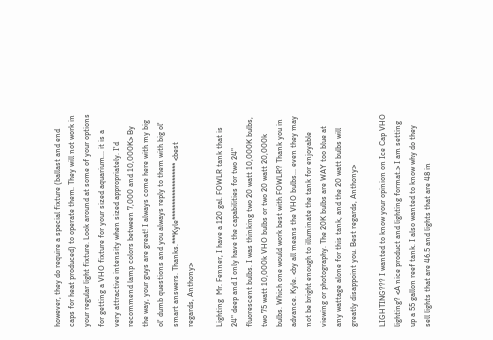however, they do require a special fixture (ballast and end caps for heat produced) to operate them. They will not work in your regular light fixture. Look around at some of your options for getting a VHO fixture for your sized aquarium... it is a very attractive intensity when sized appropriately. I'd recommend lamp colors between 7,000 and 10,000K> By the way, your guys are great! I always come here with my big ol' dumb questions and you always reply to them with big ol' smart answers. Thanks.***Kyle******************* <best regards, Anthony>

Lighting  Mr. Fenner, I have a 120 gal. FOWLR tank that is 24" deep and I only have the capabilities for two 24" fluorescent bulbs. I was thinking two 20 watt 10,000K bulbs, two 75 watt 10,000k VHO bulbs or two 20 watt 20,000k bulbs. Which one would work best with FOWLR? Thank you in advance. Kyle. <by all means the VHO bulbs... even they may not be bright enough to illuminate the tank for enjoyable viewing or photography. The 20K bulbs are WAY too blue at any wattage alone for this tank, and the 20 watt bulbs will greatly disappoint you. Best regards, Anthony>

LIGHTING??? I wanted to know your opinion on Ice Cap VHO lighting? <A nice product and lighting format.> I am setting up a 55 gallon reef tank. I also wanted to know why do they sell lights that are 46.5 and lights that are 48 in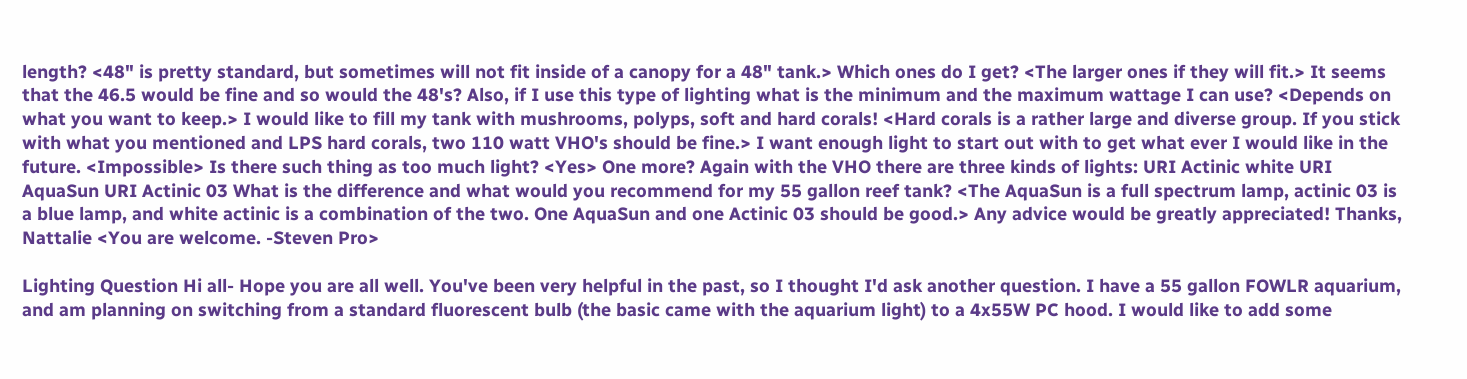length? <48" is pretty standard, but sometimes will not fit inside of a canopy for a 48" tank.> Which ones do I get? <The larger ones if they will fit.> It seems that the 46.5 would be fine and so would the 48's? Also, if I use this type of lighting what is the minimum and the maximum wattage I can use? <Depends on what you want to keep.> I would like to fill my tank with mushrooms, polyps, soft and hard corals! <Hard corals is a rather large and diverse group. If you stick with what you mentioned and LPS hard corals, two 110 watt VHO's should be fine.> I want enough light to start out with to get what ever I would like in the future. <Impossible> Is there such thing as too much light? <Yes> One more? Again with the VHO there are three kinds of lights: URI Actinic white URI AquaSun URI Actinic 03 What is the difference and what would you recommend for my 55 gallon reef tank? <The AquaSun is a full spectrum lamp, actinic 03 is a blue lamp, and white actinic is a combination of the two. One AquaSun and one Actinic 03 should be good.> Any advice would be greatly appreciated! Thanks, Nattalie <You are welcome. -Steven Pro>

Lighting Question Hi all- Hope you are all well. You've been very helpful in the past, so I thought I'd ask another question. I have a 55 gallon FOWLR aquarium, and am planning on switching from a standard fluorescent bulb (the basic came with the aquarium light) to a 4x55W PC hood. I would like to add some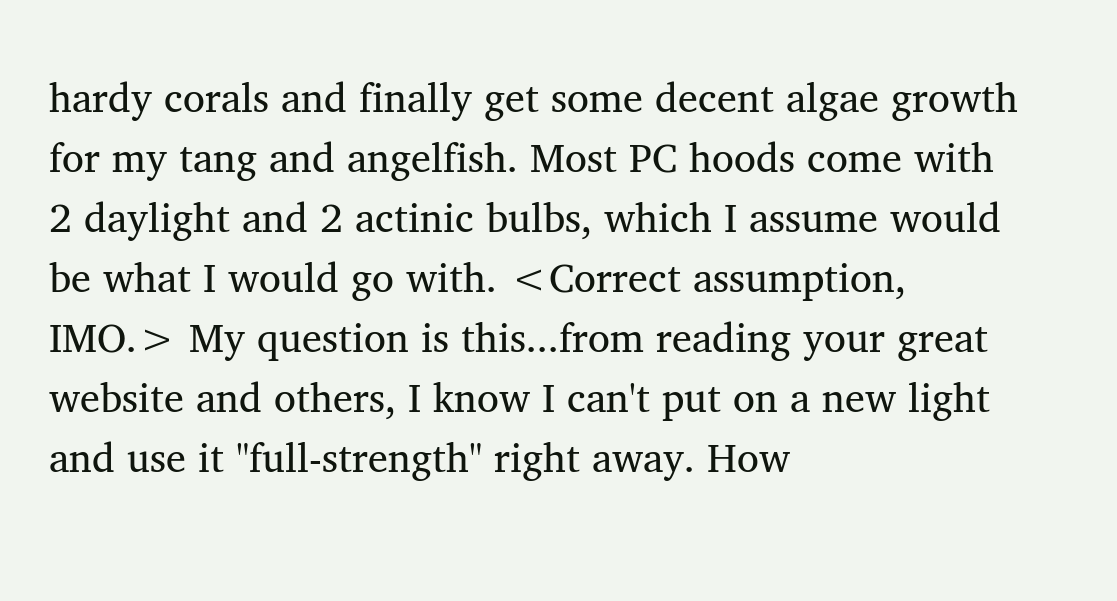hardy corals and finally get some decent algae growth for my tang and angelfish. Most PC hoods come with 2 daylight and 2 actinic bulbs, which I assume would be what I would go with. <Correct assumption, IMO.> My question is this...from reading your great website and others, I know I can't put on a new light and use it "full-strength" right away. How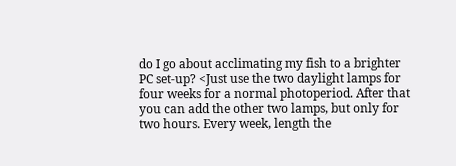do I go about acclimating my fish to a brighter PC set-up? <Just use the two daylight lamps for four weeks for a normal photoperiod. After that you can add the other two lamps, but only for two hours. Every week, length the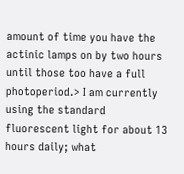amount of time you have the actinic lamps on by two hours until those too have a full photoperiod.> I am currently using the standard fluorescent light for about 13 hours daily; what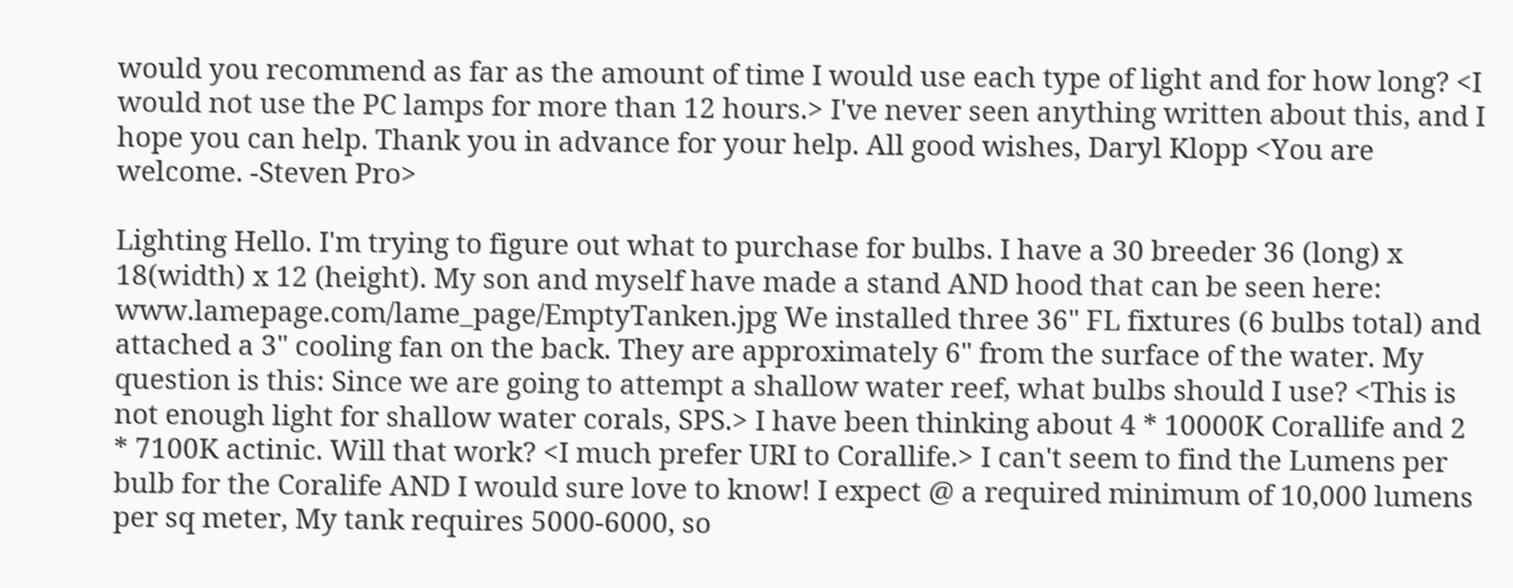would you recommend as far as the amount of time I would use each type of light and for how long? <I would not use the PC lamps for more than 12 hours.> I've never seen anything written about this, and I hope you can help. Thank you in advance for your help. All good wishes, Daryl Klopp <You are welcome. -Steven Pro>

Lighting Hello. I'm trying to figure out what to purchase for bulbs. I have a 30 breeder 36 (long) x 18(width) x 12 (height). My son and myself have made a stand AND hood that can be seen here: www.lamepage.com/lame_page/EmptyTanken.jpg We installed three 36" FL fixtures (6 bulbs total) and attached a 3" cooling fan on the back. They are approximately 6" from the surface of the water. My question is this: Since we are going to attempt a shallow water reef, what bulbs should I use? <This is not enough light for shallow water corals, SPS.> I have been thinking about 4 * 10000K Corallife and 2 * 7100K actinic. Will that work? <I much prefer URI to Corallife.> I can't seem to find the Lumens per bulb for the Coralife AND I would sure love to know! I expect @ a required minimum of 10,000 lumens per sq meter, My tank requires 5000-6000, so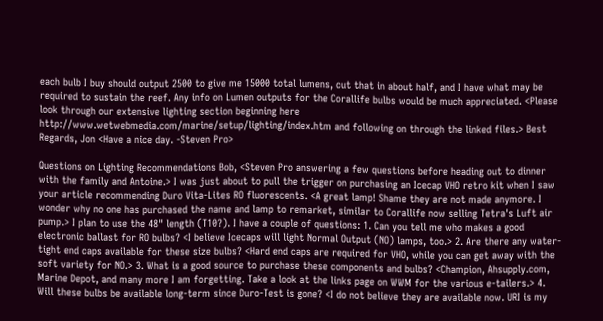each bulb I buy should output 2500 to give me 15000 total lumens, cut that in about half, and I have what may be required to sustain the reef. Any info on Lumen outputs for the Corallife bulbs would be much appreciated. <Please look through our extensive lighting section beginning here http://www.wetwebmedia.com/marine/setup/lighting/index.htm and following on through the linked files.> Best Regards, Jon <Have a nice day. -Steven Pro>

Questions on Lighting Recommendations Bob, <Steven Pro answering a few questions before heading out to dinner with the family and Antoine.> I was just about to pull the trigger on purchasing an Icecap VHO retro kit when I saw your article recommending Duro Vita-Lites RO fluorescents. <A great lamp! Shame they are not made anymore. I wonder why no one has purchased the name and lamp to remarket, similar to Corallife now selling Tetra's Luft air pump.> I plan to use the 48" length (T10?). I have a couple of questions: 1. Can you tell me who makes a good electronic ballast for RO bulbs? <I believe Icecaps will light Normal Output (NO) lamps, too.> 2. Are there any water-tight end caps available for these size bulbs? <Hard end caps are required for VHO, while you can get away with the soft variety for NO.> 3. What is a good source to purchase these components and bulbs? <Champion, Ahsupply.com, Marine Depot, and many more I am forgetting. Take a look at the links page on WWM for the various e-tailers.> 4. Will these bulbs be available long-term since Duro-Test is gone? <I do not believe they are available now. URI is my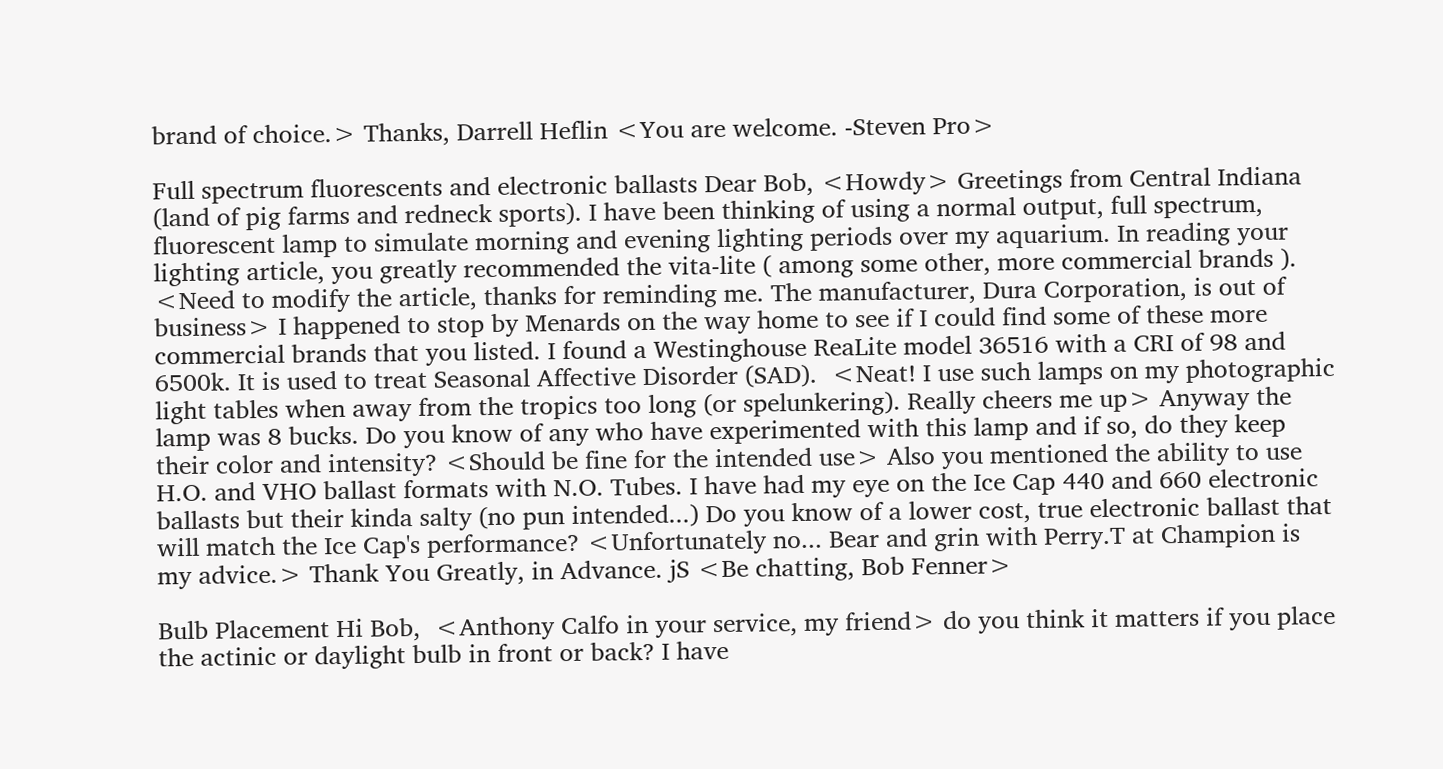brand of choice.> Thanks, Darrell Heflin <You are welcome. -Steven Pro>

Full spectrum fluorescents and electronic ballasts Dear Bob, <Howdy> Greetings from Central Indiana (land of pig farms and redneck sports). I have been thinking of using a normal output, full spectrum, fluorescent lamp to simulate morning and evening lighting periods over my aquarium. In reading your lighting article, you greatly recommended the vita-lite ( among some other, more commercial brands ). <Need to modify the article, thanks for reminding me. The manufacturer, Dura Corporation, is out of business> I happened to stop by Menards on the way home to see if I could find some of these more commercial brands that you listed. I found a Westinghouse ReaLite model 36516 with a CRI of 98 and 6500k. It is used to treat Seasonal Affective Disorder (SAD).  <Neat! I use such lamps on my photographic light tables when away from the tropics too long (or spelunkering). Really cheers me up> Anyway the lamp was 8 bucks. Do you know of any who have experimented with this lamp and if so, do they keep their color and intensity? <Should be fine for the intended use> Also you mentioned the ability to use H.O. and VHO ballast formats with N.O. Tubes. I have had my eye on the Ice Cap 440 and 660 electronic ballasts but their kinda salty (no pun intended...) Do you know of a lower cost, true electronic ballast that will match the Ice Cap's performance? <Unfortunately no... Bear and grin with Perry.T at Champion is my advice.> Thank You Greatly, in Advance. jS <Be chatting, Bob Fenner>

Bulb Placement Hi Bob,  <Anthony Calfo in your service, my friend> do you think it matters if you place the actinic or daylight bulb in front or back? I have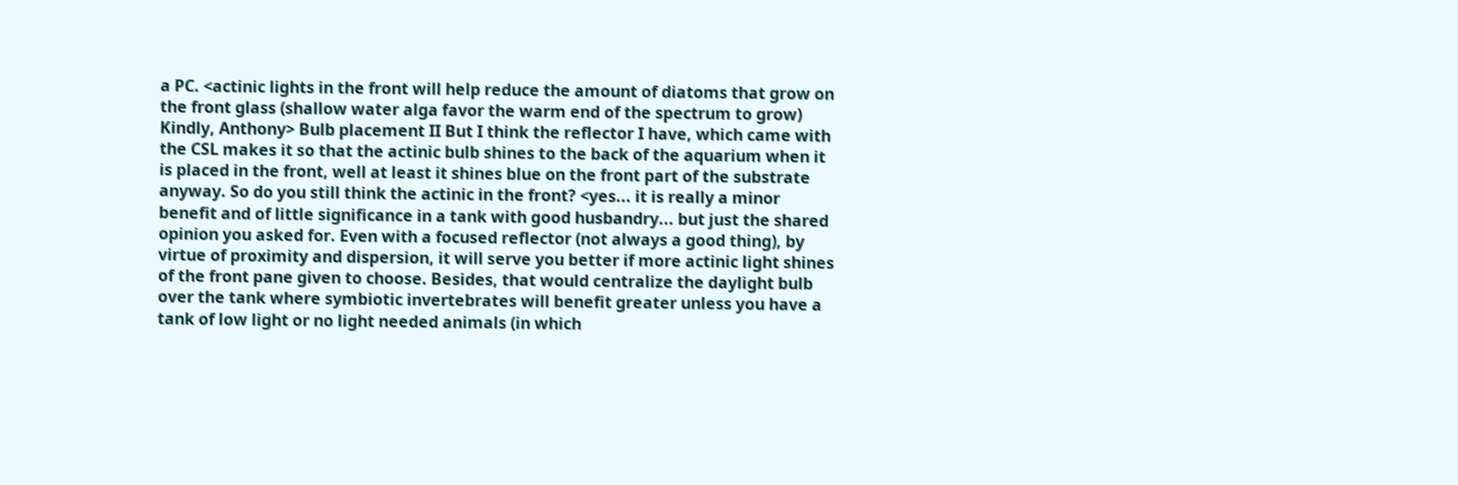a PC. <actinic lights in the front will help reduce the amount of diatoms that grow on the front glass (shallow water alga favor the warm end of the spectrum to grow) Kindly, Anthony> Bulb placement II But I think the reflector I have, which came with the CSL makes it so that the actinic bulb shines to the back of the aquarium when it is placed in the front, well at least it shines blue on the front part of the substrate anyway. So do you still think the actinic in the front? <yes... it is really a minor benefit and of little significance in a tank with good husbandry... but just the shared opinion you asked for. Even with a focused reflector (not always a good thing), by virtue of proximity and dispersion, it will serve you better if more actinic light shines of the front pane given to choose. Besides, that would centralize the daylight bulb over the tank where symbiotic invertebrates will benefit greater unless you have a tank of low light or no light needed animals (in which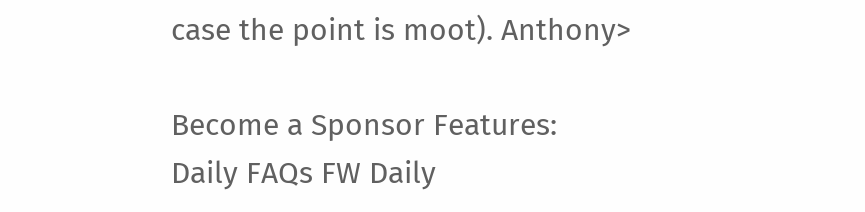case the point is moot). Anthony>

Become a Sponsor Features:
Daily FAQs FW Daily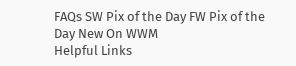FAQs SW Pix of the Day FW Pix of the Day New On WWM
Helpful Links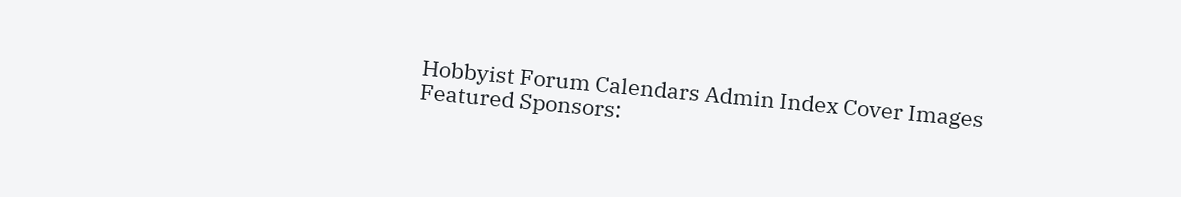Hobbyist Forum Calendars Admin Index Cover Images
Featured Sponsors: